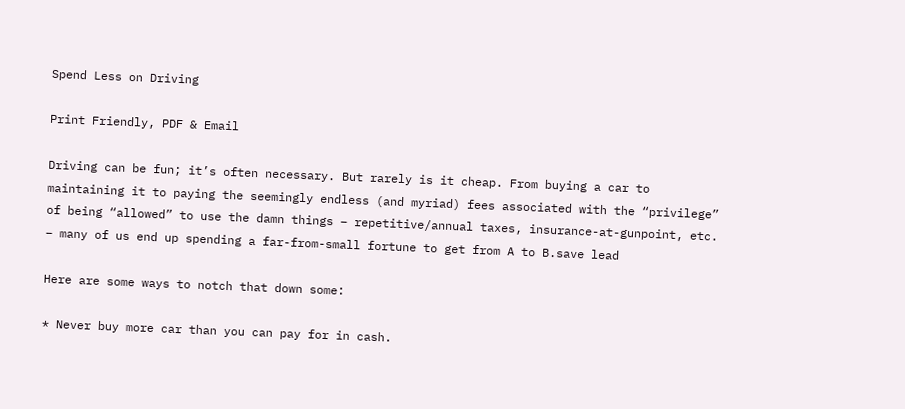Spend Less on Driving

Print Friendly, PDF & Email

Driving can be fun; it’s often necessary. But rarely is it cheap. From buying a car to maintaining it to paying the seemingly endless (and myriad) fees associated with the “privilege” of being “allowed” to use the damn things – repetitive/annual taxes, insurance-at-gunpoint, etc. – many of us end up spending a far-from-small fortune to get from A to B.save lead

Here are some ways to notch that down some:

* Never buy more car than you can pay for in cash.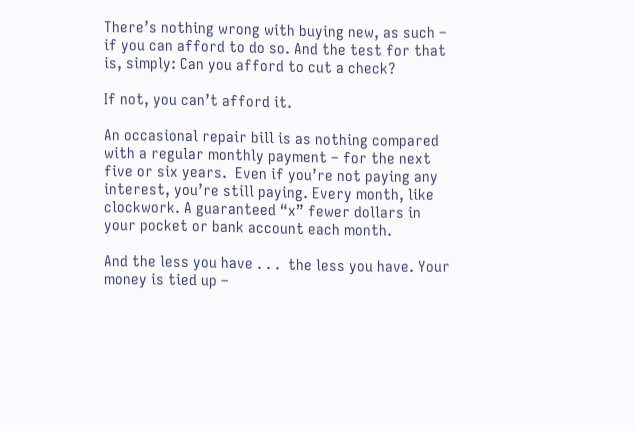There’s nothing wrong with buying new, as such – if you can afford to do so. And the test for that is, simply: Can you afford to cut a check?

If not, you can’t afford it.

An occasional repair bill is as nothing compared with a regular monthly payment – for the next five or six years.  Even if you’re not paying any interest, you’re still paying. Every month, like clockwork. A guaranteed “x” fewer dollars in your pocket or bank account each month.

And the less you have . . .  the less you have. Your money is tied up –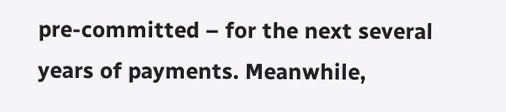pre-committed – for the next several years of payments. Meanwhile,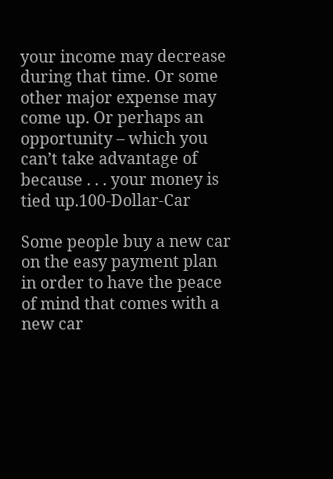your income may decrease during that time. Or some other major expense may come up. Or perhaps an opportunity – which you can’t take advantage of because . . . your money is tied up.100-Dollar-Car

Some people buy a new car on the easy payment plan in order to have the peace of mind that comes with a new car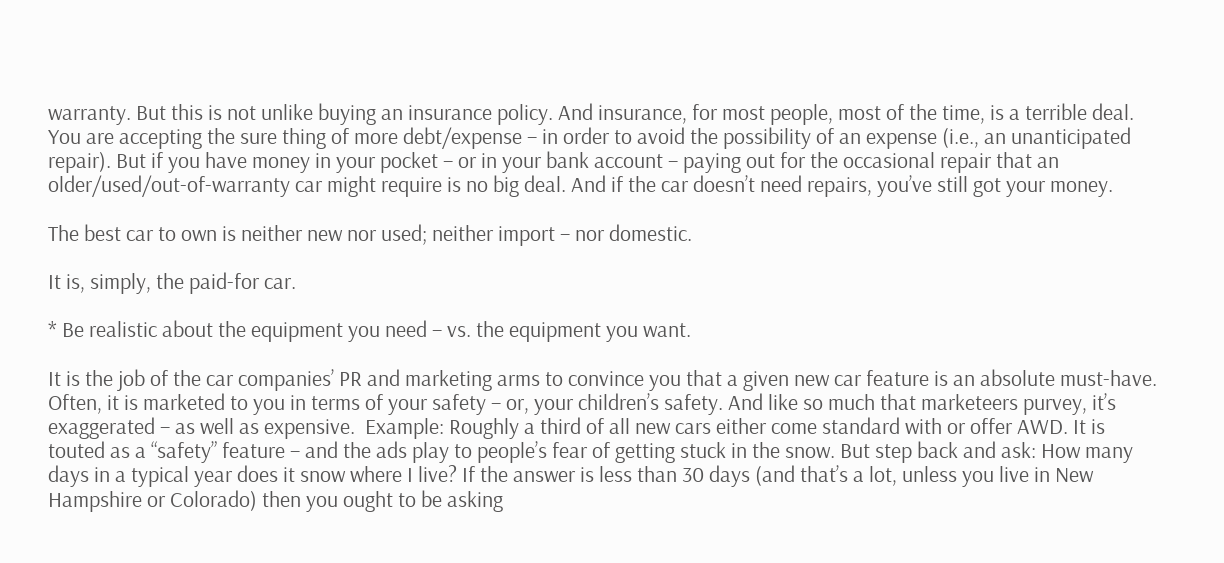warranty. But this is not unlike buying an insurance policy. And insurance, for most people, most of the time, is a terrible deal. You are accepting the sure thing of more debt/expense – in order to avoid the possibility of an expense (i.e., an unanticipated repair). But if you have money in your pocket – or in your bank account – paying out for the occasional repair that an older/used/out-of-warranty car might require is no big deal. And if the car doesn’t need repairs, you’ve still got your money.

The best car to own is neither new nor used; neither import – nor domestic.

It is, simply, the paid-for car.

* Be realistic about the equipment you need – vs. the equipment you want.

It is the job of the car companies’ PR and marketing arms to convince you that a given new car feature is an absolute must-have. Often, it is marketed to you in terms of your safety – or, your children’s safety. And like so much that marketeers purvey, it’s exaggerated – as well as expensive.  Example: Roughly a third of all new cars either come standard with or offer AWD. It is touted as a “safety” feature – and the ads play to people’s fear of getting stuck in the snow. But step back and ask: How many days in a typical year does it snow where I live? If the answer is less than 30 days (and that’s a lot, unless you live in New Hampshire or Colorado) then you ought to be asking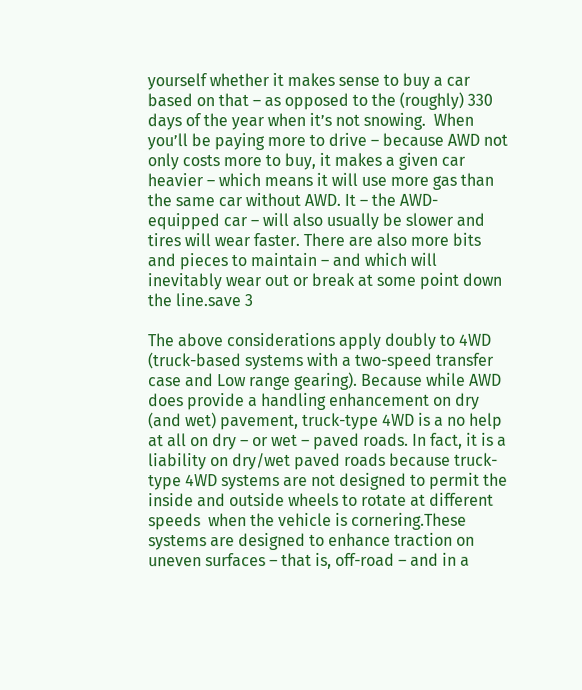yourself whether it makes sense to buy a car based on that – as opposed to the (roughly) 330 days of the year when it’s not snowing.  When you’ll be paying more to drive – because AWD not only costs more to buy, it makes a given car heavier – which means it will use more gas than the same car without AWD. It – the AWD-equipped car – will also usually be slower and tires will wear faster. There are also more bits and pieces to maintain – and which will inevitably wear out or break at some point down the line.save 3

The above considerations apply doubly to 4WD (truck-based systems with a two-speed transfer case and Low range gearing). Because while AWD does provide a handling enhancement on dry (and wet) pavement, truck-type 4WD is a no help at all on dry – or wet – paved roads. In fact, it is a liability on dry/wet paved roads because truck-type 4WD systems are not designed to permit the inside and outside wheels to rotate at different speeds  when the vehicle is cornering.These systems are designed to enhance traction on uneven surfaces – that is, off-road – and in a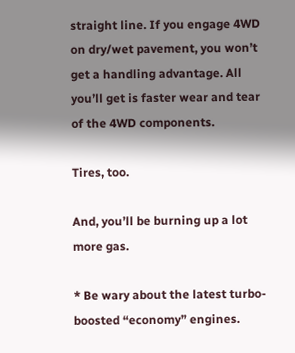straight line. If you engage 4WD on dry/wet pavement, you won’t get a handling advantage. All you’ll get is faster wear and tear of the 4WD components.

Tires, too.

And, you’ll be burning up a lot more gas.

* Be wary about the latest turbo-boosted “economy” engines.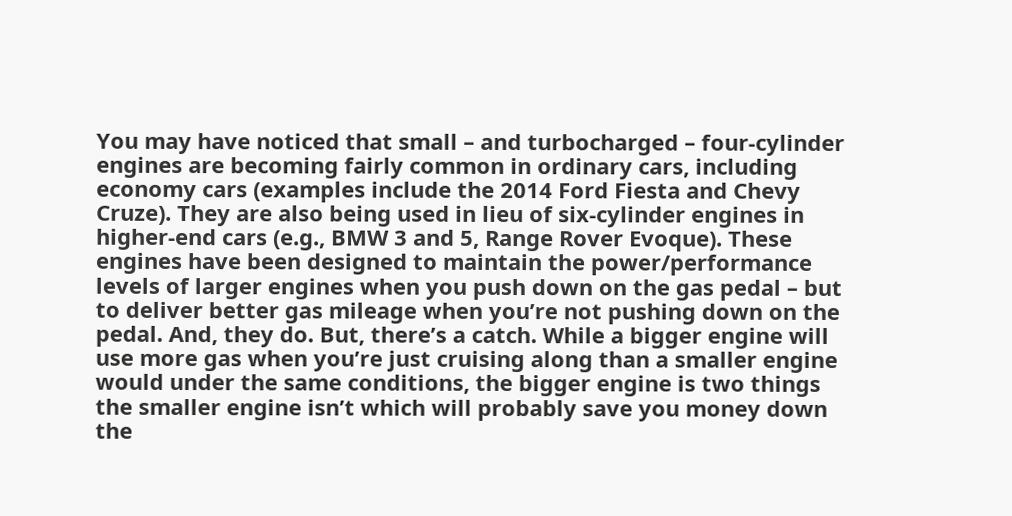You may have noticed that small – and turbocharged – four-cylinder engines are becoming fairly common in ordinary cars, including economy cars (examples include the 2014 Ford Fiesta and Chevy Cruze). They are also being used in lieu of six-cylinder engines in higher-end cars (e.g., BMW 3 and 5, Range Rover Evoque). These engines have been designed to maintain the power/performance levels of larger engines when you push down on the gas pedal – but to deliver better gas mileage when you’re not pushing down on the pedal. And, they do. But, there’s a catch. While a bigger engine will use more gas when you’re just cruising along than a smaller engine would under the same conditions, the bigger engine is two things the smaller engine isn’t which will probably save you money down the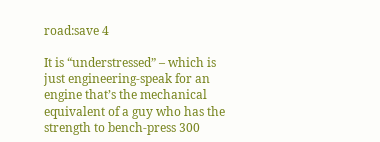road:save 4

It is “understressed” – which is just engineering-speak for an engine that’s the mechanical equivalent of a guy who has the strength to bench-press 300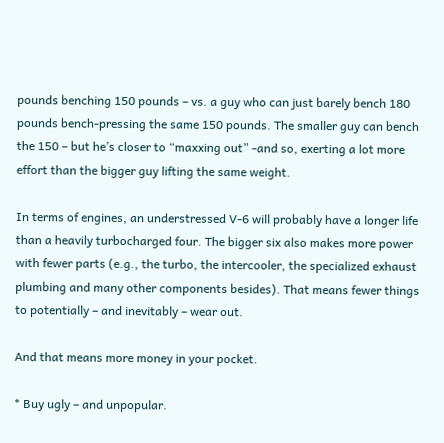pounds benching 150 pounds – vs. a guy who can just barely bench 180 pounds bench-pressing the same 150 pounds. The smaller guy can bench the 150 – but he’s closer to “maxxing out” -and so, exerting a lot more effort than the bigger guy lifting the same weight.

In terms of engines, an understressed V-6 will probably have a longer life than a heavily turbocharged four. The bigger six also makes more power with fewer parts (e.g., the turbo, the intercooler, the specialized exhaust plumbing and many other components besides). That means fewer things to potentially – and inevitably – wear out.

And that means more money in your pocket.

* Buy ugly – and unpopular.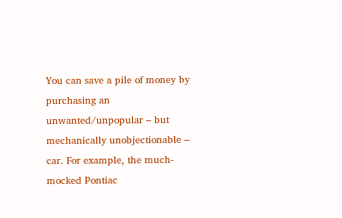You can save a pile of money by purchasing an unwanted/unpopular – but mechanically unobjectionable – car. For example, the much-mocked Pontiac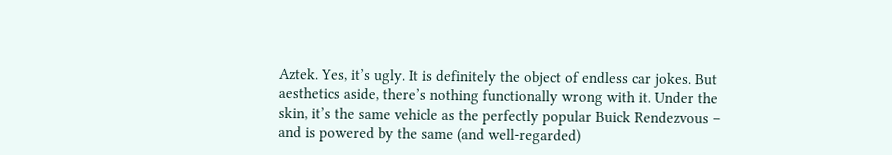Aztek. Yes, it’s ugly. It is definitely the object of endless car jokes. But aesthetics aside, there’s nothing functionally wrong with it. Under the skin, it’s the same vehicle as the perfectly popular Buick Rendezvous – and is powered by the same (and well-regarded)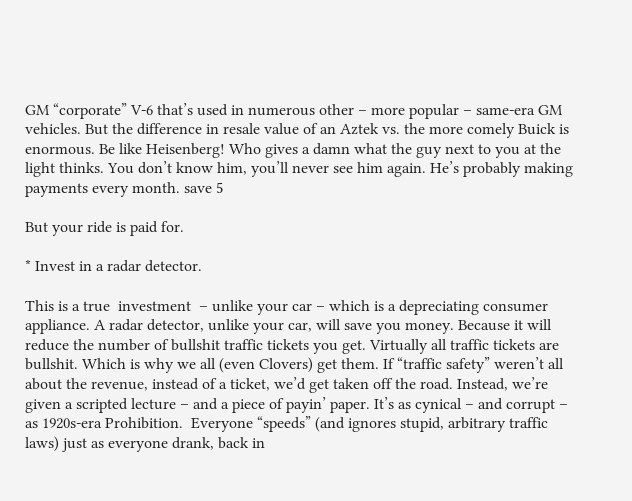GM “corporate” V-6 that’s used in numerous other – more popular – same-era GM vehicles. But the difference in resale value of an Aztek vs. the more comely Buick is enormous. Be like Heisenberg! Who gives a damn what the guy next to you at the light thinks. You don’t know him, you’ll never see him again. He’s probably making payments every month. save 5

But your ride is paid for.

* Invest in a radar detector.

This is a true  investment  – unlike your car – which is a depreciating consumer appliance. A radar detector, unlike your car, will save you money. Because it will reduce the number of bullshit traffic tickets you get. Virtually all traffic tickets are bullshit. Which is why we all (even Clovers) get them. If “traffic safety” weren’t all about the revenue, instead of a ticket, we’d get taken off the road. Instead, we’re given a scripted lecture – and a piece of payin’ paper. It’s as cynical – and corrupt – as 1920s-era Prohibition.  Everyone “speeds” (and ignores stupid, arbitrary traffic laws) just as everyone drank, back in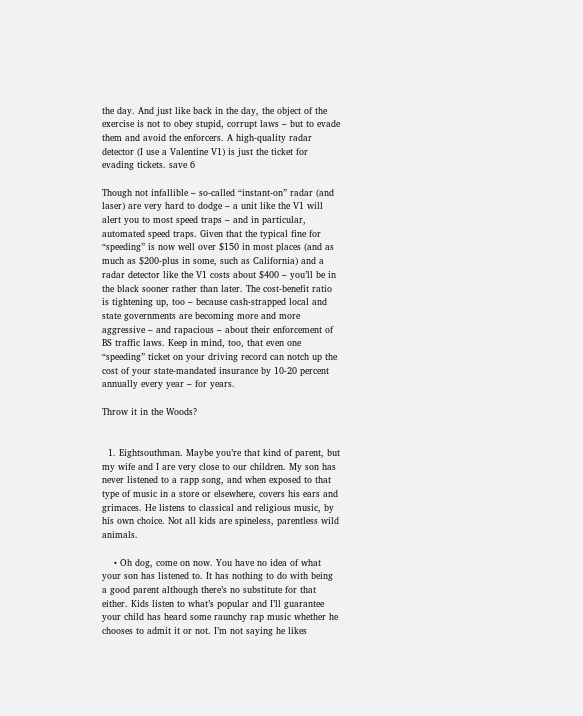the day. And just like back in the day, the object of the exercise is not to obey stupid, corrupt laws – but to evade them and avoid the enforcers. A high-quality radar detector (I use a Valentine V1) is just the ticket for evading tickets. save 6

Though not infallible – so-called “instant-on” radar (and laser) are very hard to dodge – a unit like the V1 will alert you to most speed traps – and in particular, automated speed traps. Given that the typical fine for “speeding” is now well over $150 in most places (and as much as $200-plus in some, such as California) and a radar detector like the V1 costs about $400 – you’ll be in the black sooner rather than later. The cost-benefit ratio is tightening up, too – because cash-strapped local and state governments are becoming more and more aggressive – and rapacious – about their enforcement of BS traffic laws. Keep in mind, too, that even one “speeding” ticket on your driving record can notch up the cost of your state-mandated insurance by 10-20 percent annually every year – for years.

Throw it in the Woods?


  1. Eightsouthman. Maybe you’re that kind of parent, but my wife and I are very close to our children. My son has never listened to a rapp song, and when exposed to that type of music in a store or elsewhere, covers his ears and grimaces. He listens to classical and religious music, by his own choice. Not all kids are spineless, parentless wild animals.

    • Oh dog, come on now. You have no idea of what your son has listened to. It has nothing to do with being a good parent although there’s no substitute for that either. Kids listen to what’s popular and I’ll guarantee your child has heard some raunchy rap music whether he chooses to admit it or not. I’m not saying he likes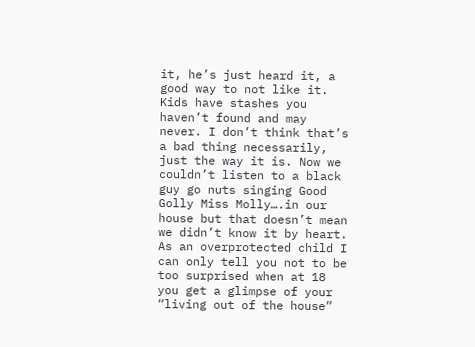it, he’s just heard it, a good way to not like it. Kids have stashes you haven’t found and may never. I don’t think that’s a bad thing necessarily, just the way it is. Now we couldn’t listen to a black guy go nuts singing Good Golly Miss Molly….in our house but that doesn’t mean we didn’t know it by heart. As an overprotected child I can only tell you not to be too surprised when at 18 you get a glimpse of your “living out of the house”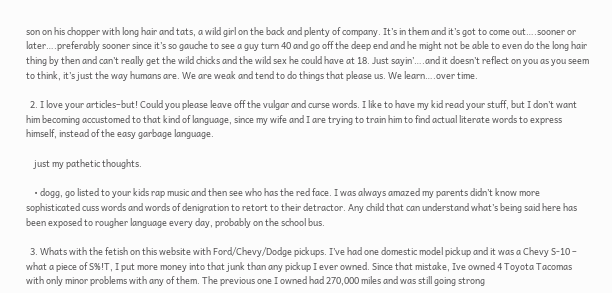son on his chopper with long hair and tats, a wild girl on the back and plenty of company. It’s in them and it’s got to come out….sooner or later….preferably sooner since it’s so gauche to see a guy turn 40 and go off the deep end and he might not be able to even do the long hair thing by then and can’t really get the wild chicks and the wild sex he could have at 18. Just sayin’….and it doesn’t reflect on you as you seem to think, it’s just the way humans are. We are weak and tend to do things that please us. We learn….over time.

  2. I love your articles–but! Could you please leave off the vulgar and curse words. I like to have my kid read your stuff, but I don’t want him becoming accustomed to that kind of language, since my wife and I are trying to train him to find actual literate words to express himself, instead of the easy garbage language.

    just my pathetic thoughts.

    • dogg, go listed to your kids rap music and then see who has the red face. I was always amazed my parents didn’t know more sophisticated cuss words and words of denigration to retort to their detractor. Any child that can understand what’s being said here has been exposed to rougher language every day, probably on the school bus.

  3. Whats with the fetish on this website with Ford/Chevy/Dodge pickups. I’ve had one domestic model pickup and it was a Chevy S-10 – what a piece of S%!T, I put more money into that junk than any pickup I ever owned. Since that mistake, Ive owned 4 Toyota Tacomas with only minor problems with any of them. The previous one I owned had 270,000 miles and was still going strong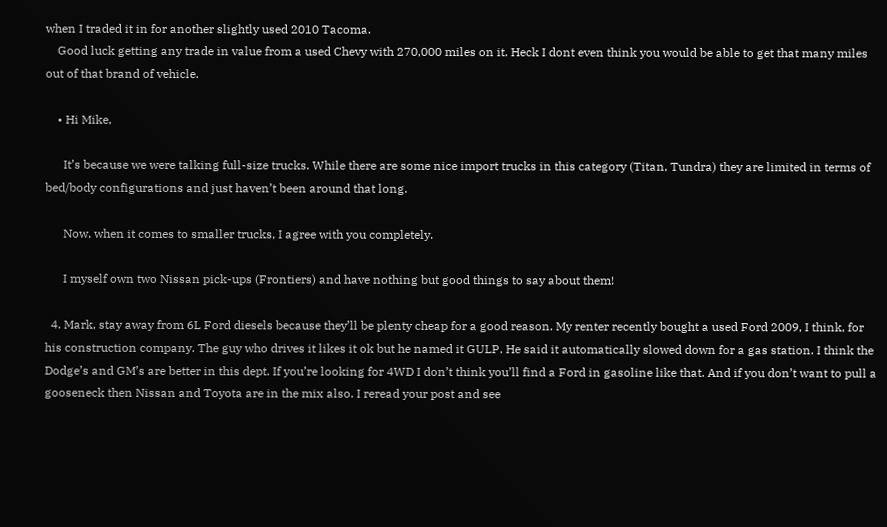when I traded it in for another slightly used 2010 Tacoma.
    Good luck getting any trade in value from a used Chevy with 270,000 miles on it. Heck I dont even think you would be able to get that many miles out of that brand of vehicle.

    • Hi Mike,

      It’s because we were talking full-size trucks. While there are some nice import trucks in this category (Titan, Tundra) they are limited in terms of bed/body configurations and just haven’t been around that long.

      Now, when it comes to smaller trucks, I agree with you completely.

      I myself own two Nissan pick-ups (Frontiers) and have nothing but good things to say about them!

  4. Mark, stay away from 6L Ford diesels because they’ll be plenty cheap for a good reason. My renter recently bought a used Ford 2009, I think, for his construction company. The guy who drives it likes it ok but he named it GULP. He said it automatically slowed down for a gas station. I think the Dodge’s and GM’s are better in this dept. If you’re looking for 4WD I don’t think you’ll find a Ford in gasoline like that. And if you don’t want to pull a gooseneck then Nissan and Toyota are in the mix also. I reread your post and see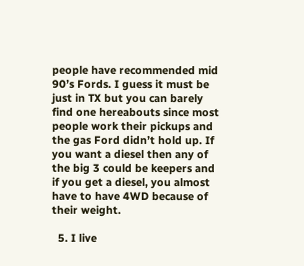people have recommended mid 90’s Fords. I guess it must be just in TX but you can barely find one hereabouts since most people work their pickups and the gas Ford didn’t hold up. If you want a diesel then any of the big 3 could be keepers and if you get a diesel, you almost have to have 4WD because of their weight.

  5. I live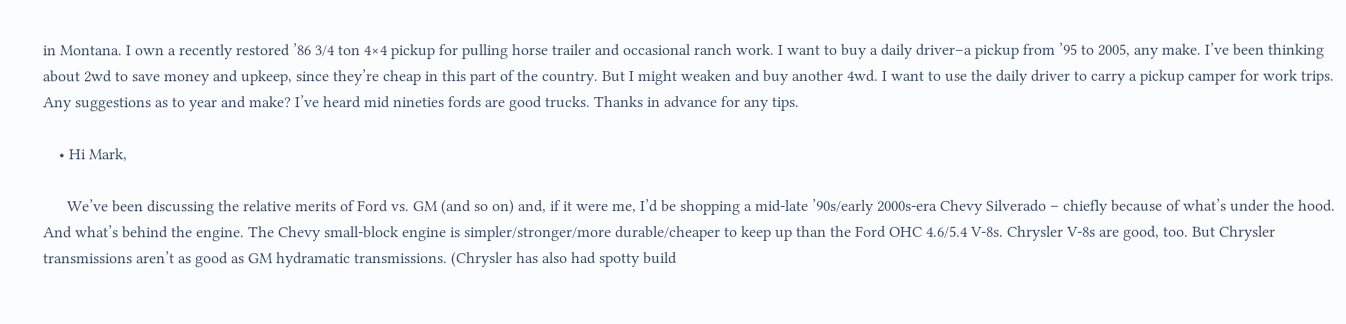in Montana. I own a recently restored ’86 3/4 ton 4×4 pickup for pulling horse trailer and occasional ranch work. I want to buy a daily driver–a pickup from ’95 to 2005, any make. I’ve been thinking about 2wd to save money and upkeep, since they’re cheap in this part of the country. But I might weaken and buy another 4wd. I want to use the daily driver to carry a pickup camper for work trips. Any suggestions as to year and make? I’ve heard mid nineties fords are good trucks. Thanks in advance for any tips.

    • Hi Mark,

      We’ve been discussing the relative merits of Ford vs. GM (and so on) and, if it were me, I’d be shopping a mid-late ’90s/early 2000s-era Chevy Silverado – chiefly because of what’s under the hood. And what’s behind the engine. The Chevy small-block engine is simpler/stronger/more durable/cheaper to keep up than the Ford OHC 4.6/5.4 V-8s. Chrysler V-8s are good, too. But Chrysler transmissions aren’t as good as GM hydramatic transmissions. (Chrysler has also had spotty build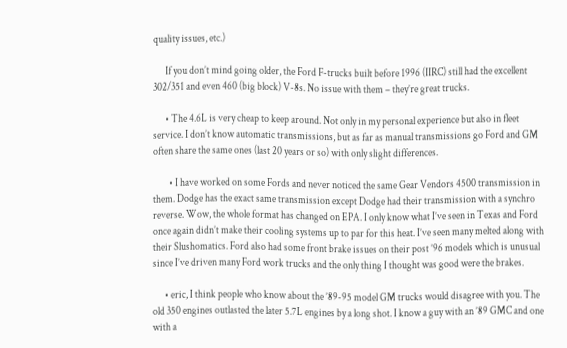quality issues, etc.)

      If you don’t mind going older, the Ford F-trucks built before 1996 (IIRC) still had the excellent 302/351 and even 460 (big block) V-8s. No issue with them – they’re great trucks.

      • The 4.6L is very cheap to keep around. Not only in my personal experience but also in fleet service. I don’t know automatic transmissions, but as far as manual transmissions go Ford and GM often share the same ones (last 20 years or so) with only slight differences.

        • I have worked on some Fords and never noticed the same Gear Vendors 4500 transmission in them. Dodge has the exact same transmission except Dodge had their transmission with a synchro reverse. Wow, the whole format has changed on EPA. I only know what I’ve seen in Texas and Ford once again didn’t make their cooling systems up to par for this heat. I’ve seen many melted along with their Slushomatics. Ford also had some front brake issues on their post ’96 models which is unusual since I’ve driven many Ford work trucks and the only thing I thought was good were the brakes.

      • eric, I think people who know about the ’89-95 model GM trucks would disagree with you. The old 350 engines outlasted the later 5.7L engines by a long shot. I know a guy with an ’89 GMC and one with a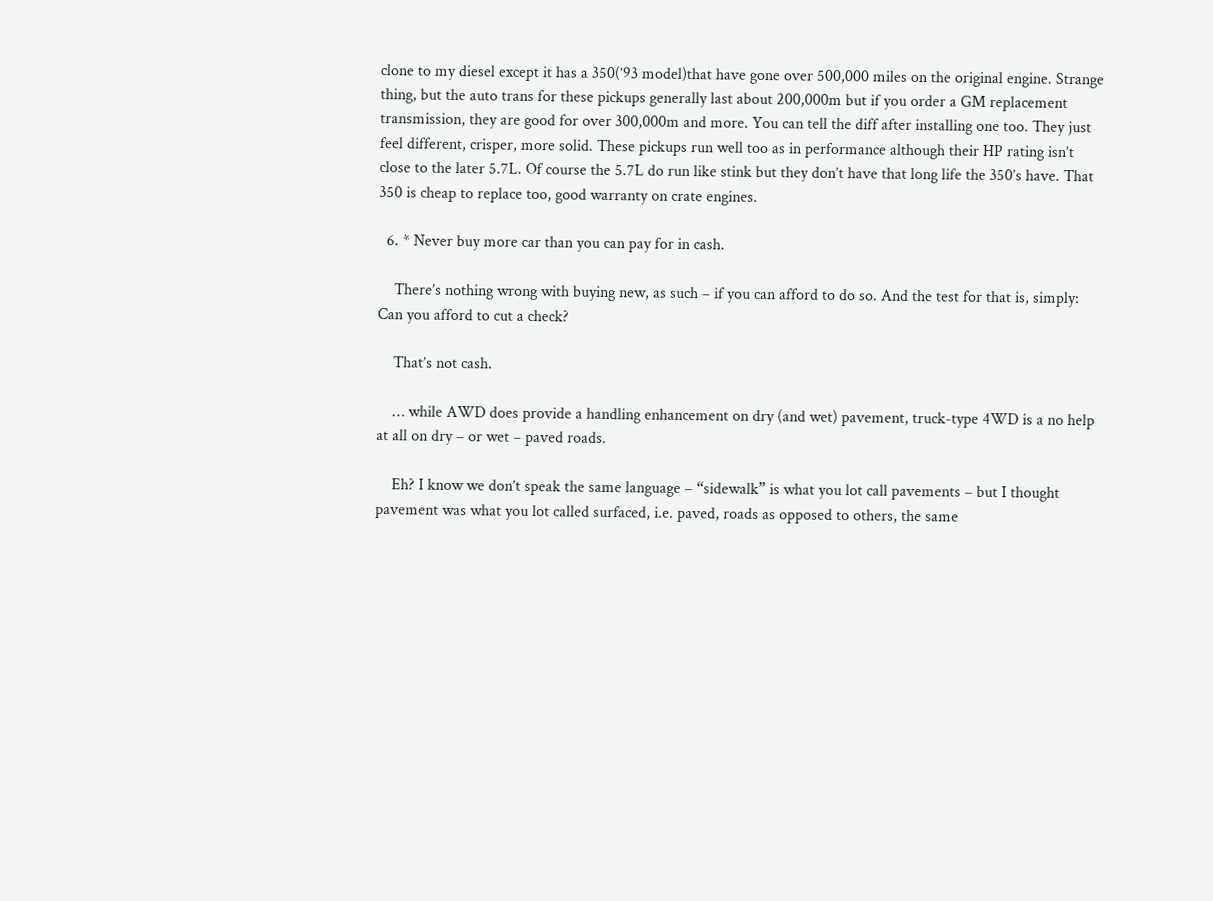clone to my diesel except it has a 350(’93 model)that have gone over 500,000 miles on the original engine. Strange thing, but the auto trans for these pickups generally last about 200,000m but if you order a GM replacement transmission, they are good for over 300,000m and more. You can tell the diff after installing one too. They just feel different, crisper, more solid. These pickups run well too as in performance although their HP rating isn’t close to the later 5.7L. Of course the 5.7L do run like stink but they don’t have that long life the 350’s have. That 350 is cheap to replace too, good warranty on crate engines.

  6. * Never buy more car than you can pay for in cash.

    There’s nothing wrong with buying new, as such – if you can afford to do so. And the test for that is, simply: Can you afford to cut a check?

    That’s not cash.

    … while AWD does provide a handling enhancement on dry (and wet) pavement, truck-type 4WD is a no help at all on dry – or wet – paved roads.

    Eh? I know we don’t speak the same language – “sidewalk” is what you lot call pavements – but I thought pavement was what you lot called surfaced, i.e. paved, roads as opposed to others, the same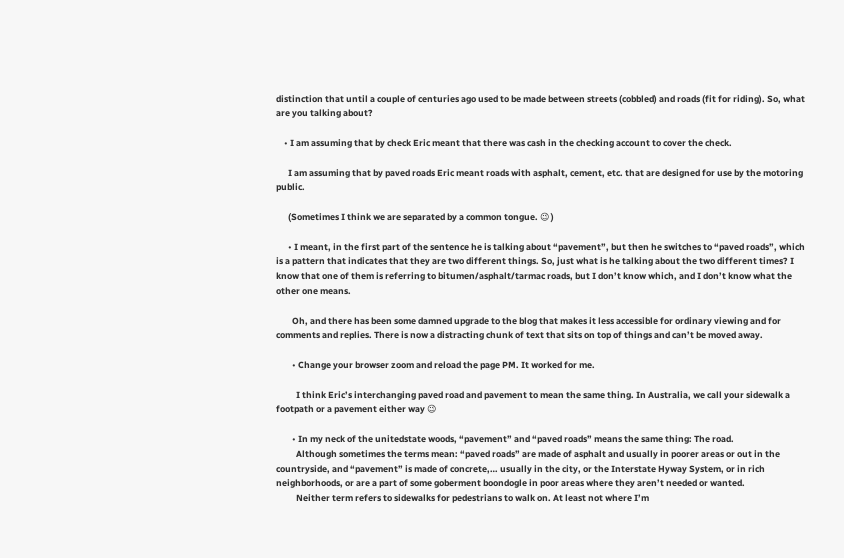distinction that until a couple of centuries ago used to be made between streets (cobbled) and roads (fit for riding). So, what are you talking about?

    • I am assuming that by check Eric meant that there was cash in the checking account to cover the check.

      I am assuming that by paved roads Eric meant roads with asphalt, cement, etc. that are designed for use by the motoring public.

      (Sometimes I think we are separated by a common tongue. 😉 )

      • I meant, in the first part of the sentence he is talking about “pavement”, but then he switches to “paved roads”, which is a pattern that indicates that they are two different things. So, just what is he talking about the two different times? I know that one of them is referring to bitumen/asphalt/tarmac roads, but I don’t know which, and I don’t know what the other one means.

        Oh, and there has been some damned upgrade to the blog that makes it less accessible for ordinary viewing and for comments and replies. There is now a distracting chunk of text that sits on top of things and can’t be moved away.

        • Change your browser zoom and reload the page PM. It worked for me.

          I think Eric’s interchanging paved road and pavement to mean the same thing. In Australia, we call your sidewalk a footpath or a pavement either way 😉

        • In my neck of the unitedstate woods, “pavement” and “paved roads” means the same thing: The road.
          Although sometimes the terms mean: “paved roads” are made of asphalt and usually in poorer areas or out in the countryside, and “pavement” is made of concrete,… usually in the city, or the Interstate Hyway System, or in rich neighborhoods, or are a part of some goberment boondogle in poor areas where they aren’t needed or wanted.
          Neither term refers to sidewalks for pedestrians to walk on. At least not where I’m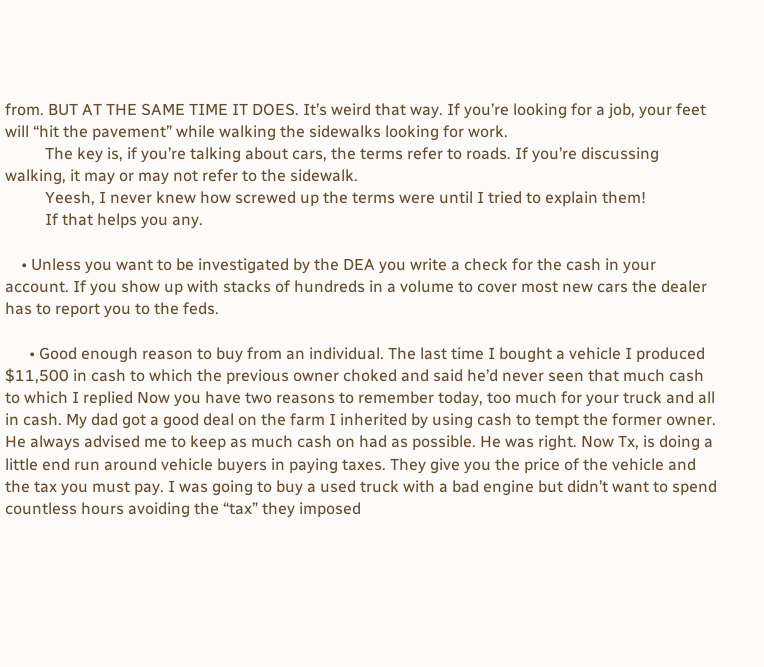from. BUT AT THE SAME TIME IT DOES. It’s weird that way. If you’re looking for a job, your feet will “hit the pavement” while walking the sidewalks looking for work.
          The key is, if you’re talking about cars, the terms refer to roads. If you’re discussing walking, it may or may not refer to the sidewalk.
          Yeesh, I never knew how screwed up the terms were until I tried to explain them!
          If that helps you any.

    • Unless you want to be investigated by the DEA you write a check for the cash in your account. If you show up with stacks of hundreds in a volume to cover most new cars the dealer has to report you to the feds.

      • Good enough reason to buy from an individual. The last time I bought a vehicle I produced $11,500 in cash to which the previous owner choked and said he’d never seen that much cash to which I replied Now you have two reasons to remember today, too much for your truck and all in cash. My dad got a good deal on the farm I inherited by using cash to tempt the former owner. He always advised me to keep as much cash on had as possible. He was right. Now Tx, is doing a little end run around vehicle buyers in paying taxes. They give you the price of the vehicle and the tax you must pay. I was going to buy a used truck with a bad engine but didn’t want to spend countless hours avoiding the “tax” they imposed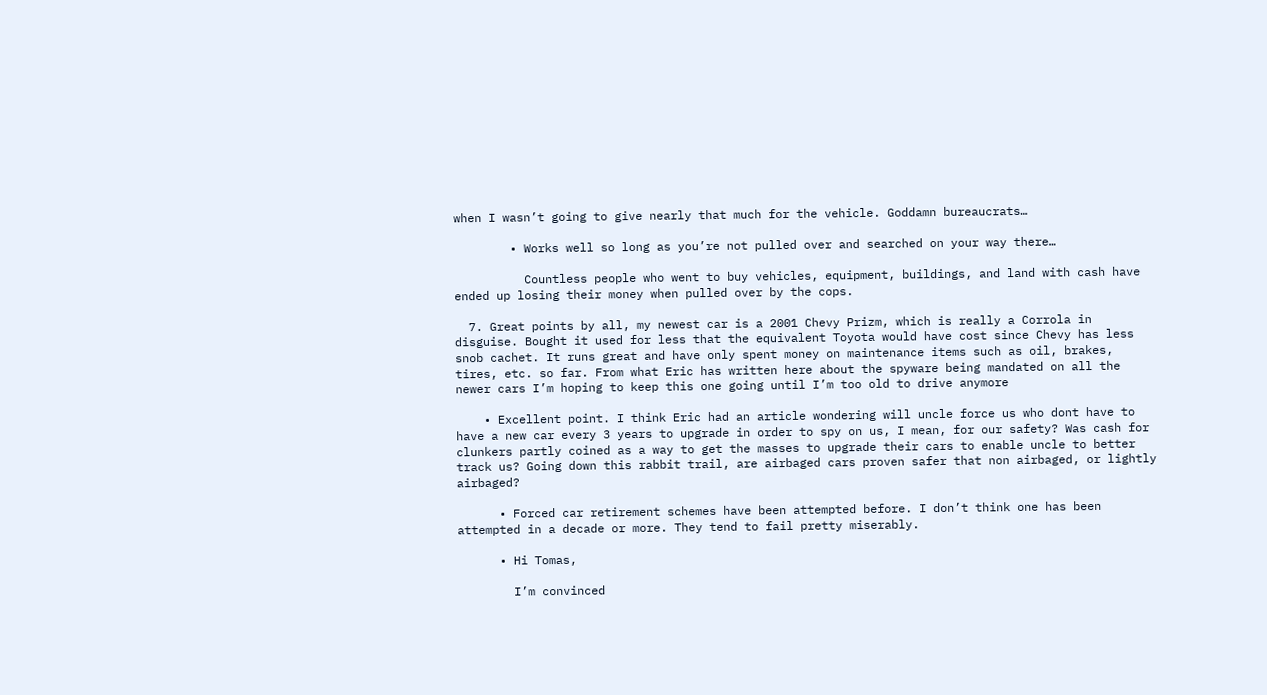when I wasn’t going to give nearly that much for the vehicle. Goddamn bureaucrats…

        • Works well so long as you’re not pulled over and searched on your way there…

          Countless people who went to buy vehicles, equipment, buildings, and land with cash have ended up losing their money when pulled over by the cops.

  7. Great points by all, my newest car is a 2001 Chevy Prizm, which is really a Corrola in disguise. Bought it used for less that the equivalent Toyota would have cost since Chevy has less snob cachet. It runs great and have only spent money on maintenance items such as oil, brakes, tires, etc. so far. From what Eric has written here about the spyware being mandated on all the newer cars I’m hoping to keep this one going until I’m too old to drive anymore

    • Excellent point. I think Eric had an article wondering will uncle force us who dont have to have a new car every 3 years to upgrade in order to spy on us, I mean, for our safety? Was cash for clunkers partly coined as a way to get the masses to upgrade their cars to enable uncle to better track us? Going down this rabbit trail, are airbaged cars proven safer that non airbaged, or lightly airbaged?

      • Forced car retirement schemes have been attempted before. I don’t think one has been attempted in a decade or more. They tend to fail pretty miserably.

      • Hi Tomas,

        I’m convinced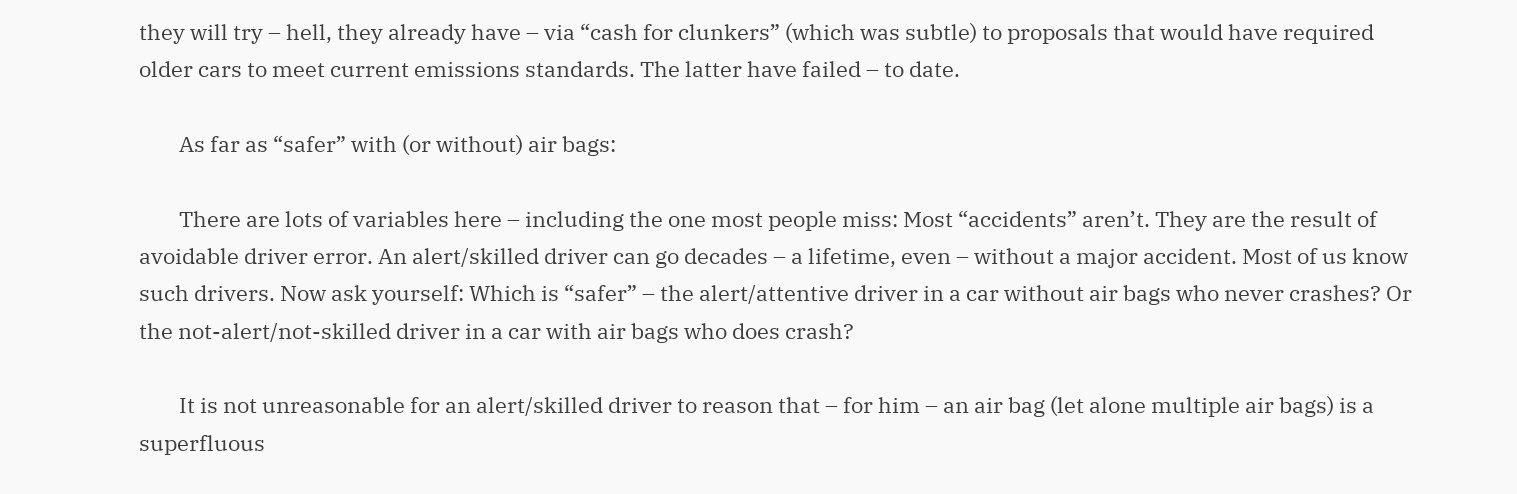they will try – hell, they already have – via “cash for clunkers” (which was subtle) to proposals that would have required older cars to meet current emissions standards. The latter have failed – to date.

        As far as “safer” with (or without) air bags:

        There are lots of variables here – including the one most people miss: Most “accidents” aren’t. They are the result of avoidable driver error. An alert/skilled driver can go decades – a lifetime, even – without a major accident. Most of us know such drivers. Now ask yourself: Which is “safer” – the alert/attentive driver in a car without air bags who never crashes? Or the not-alert/not-skilled driver in a car with air bags who does crash?

        It is not unreasonable for an alert/skilled driver to reason that – for him – an air bag (let alone multiple air bags) is a superfluous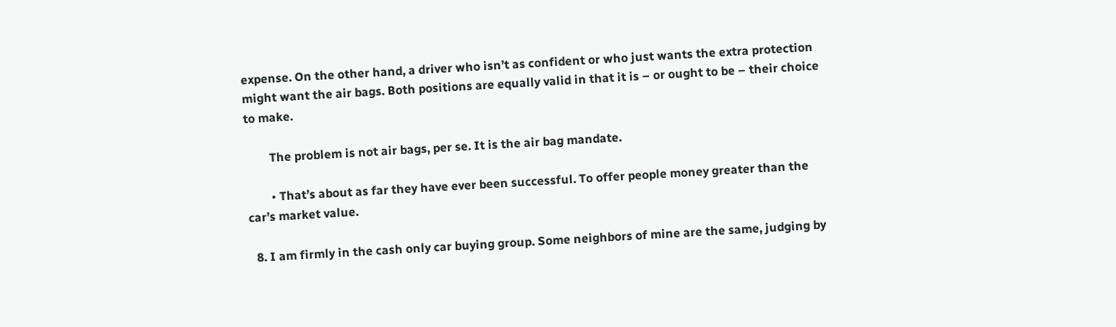expense. On the other hand, a driver who isn’t as confident or who just wants the extra protection might want the air bags. Both positions are equally valid in that it is – or ought to be – their choice to make.

        The problem is not air bags, per se. It is the air bag mandate.

        • That’s about as far they have ever been successful. To offer people money greater than the car’s market value.

  8. I am firmly in the cash only car buying group. Some neighbors of mine are the same, judging by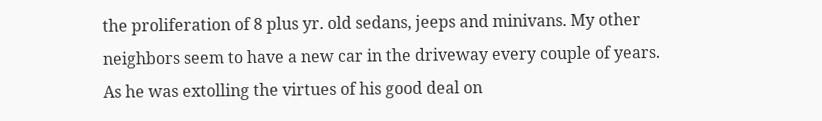the proliferation of 8 plus yr. old sedans, jeeps and minivans. My other neighbors seem to have a new car in the driveway every couple of years. As he was extolling the virtues of his good deal on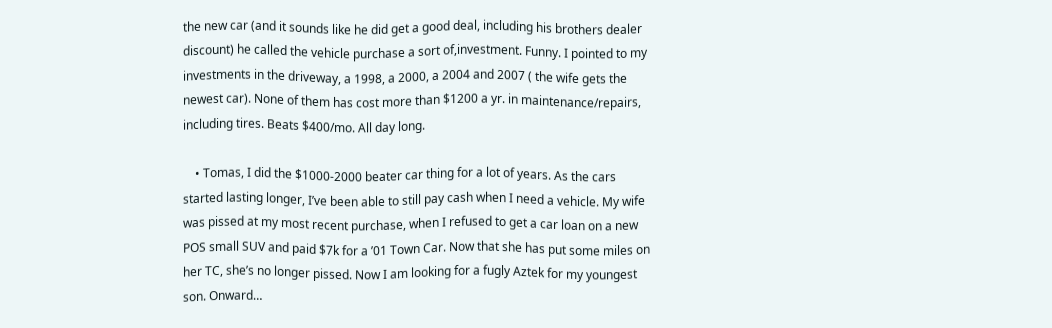the new car (and it sounds like he did get a good deal, including his brothers dealer discount) he called the vehicle purchase a sort of,investment. Funny. I pointed to my investments in the driveway, a 1998, a 2000, a 2004 and 2007 ( the wife gets the newest car). None of them has cost more than $1200 a yr. in maintenance/repairs, including tires. Beats $400/mo. All day long.

    • Tomas, I did the $1000-2000 beater car thing for a lot of years. As the cars started lasting longer, I’ve been able to still pay cash when I need a vehicle. My wife was pissed at my most recent purchase, when I refused to get a car loan on a new POS small SUV and paid $7k for a ’01 Town Car. Now that she has put some miles on her TC, she’s no longer pissed. Now I am looking for a fugly Aztek for my youngest son. Onward…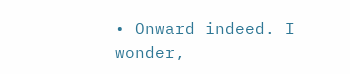• Onward indeed. I wonder,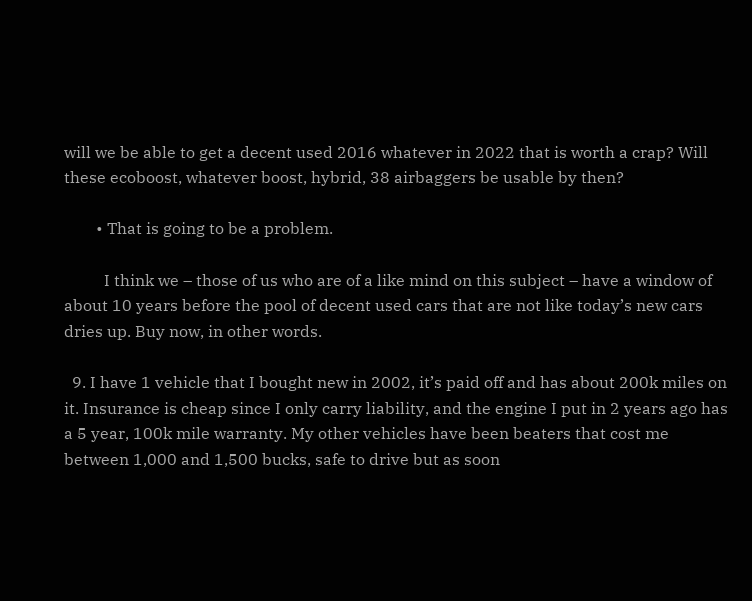will we be able to get a decent used 2016 whatever in 2022 that is worth a crap? Will these ecoboost, whatever boost, hybrid, 38 airbaggers be usable by then?

        • That is going to be a problem.

          I think we – those of us who are of a like mind on this subject – have a window of about 10 years before the pool of decent used cars that are not like today’s new cars dries up. Buy now, in other words.

  9. I have 1 vehicle that I bought new in 2002, it’s paid off and has about 200k miles on it. Insurance is cheap since I only carry liability, and the engine I put in 2 years ago has a 5 year, 100k mile warranty. My other vehicles have been beaters that cost me between 1,000 and 1,500 bucks, safe to drive but as soon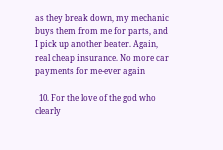as they break down, my mechanic buys them from me for parts, and I pick up another beater. Again, real cheap insurance. No more car payments for me-ever again

  10. For the love of the god who clearly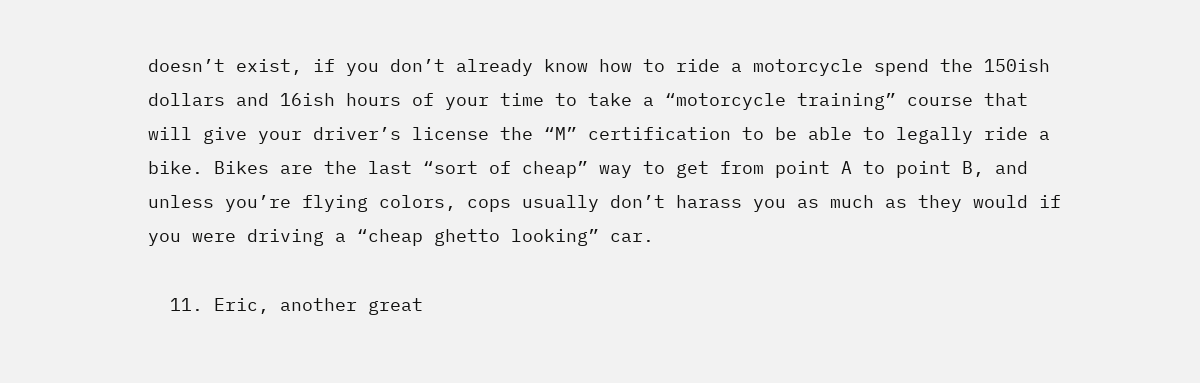doesn’t exist, if you don’t already know how to ride a motorcycle spend the 150ish dollars and 16ish hours of your time to take a “motorcycle training” course that will give your driver’s license the “M” certification to be able to legally ride a bike. Bikes are the last “sort of cheap” way to get from point A to point B, and unless you’re flying colors, cops usually don’t harass you as much as they would if you were driving a “cheap ghetto looking” car.

  11. Eric, another great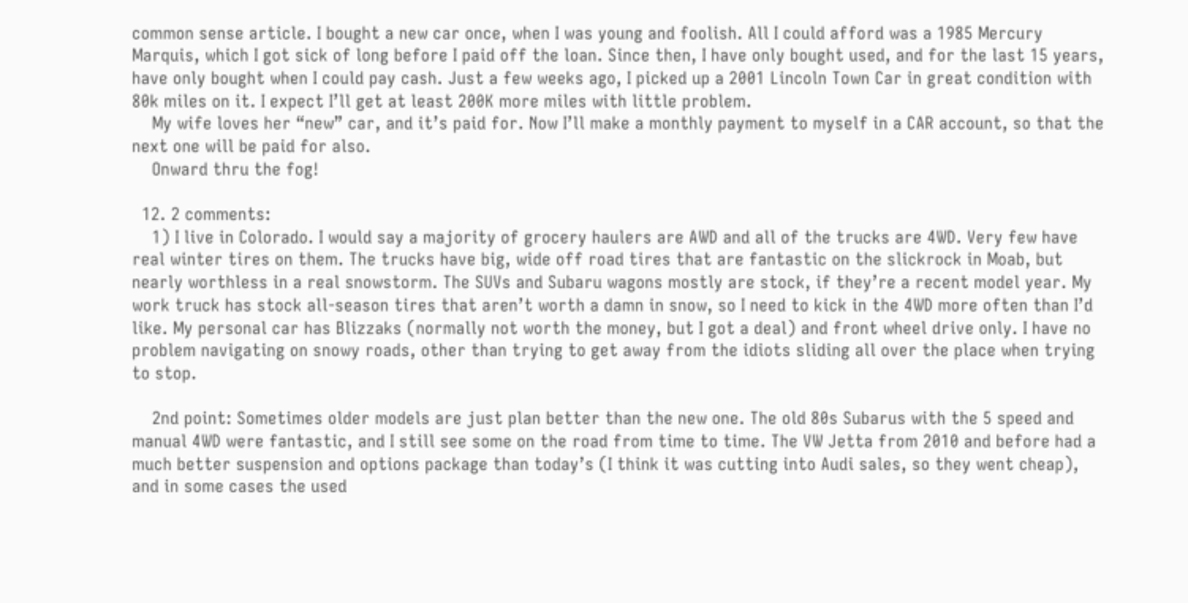common sense article. I bought a new car once, when I was young and foolish. All I could afford was a 1985 Mercury Marquis, which I got sick of long before I paid off the loan. Since then, I have only bought used, and for the last 15 years, have only bought when I could pay cash. Just a few weeks ago, I picked up a 2001 Lincoln Town Car in great condition with 80k miles on it. I expect I’ll get at least 200K more miles with little problem.
    My wife loves her “new” car, and it’s paid for. Now I’ll make a monthly payment to myself in a CAR account, so that the next one will be paid for also.
    Onward thru the fog!

  12. 2 comments:
    1) I live in Colorado. I would say a majority of grocery haulers are AWD and all of the trucks are 4WD. Very few have real winter tires on them. The trucks have big, wide off road tires that are fantastic on the slickrock in Moab, but nearly worthless in a real snowstorm. The SUVs and Subaru wagons mostly are stock, if they’re a recent model year. My work truck has stock all-season tires that aren’t worth a damn in snow, so I need to kick in the 4WD more often than I’d like. My personal car has Blizzaks (normally not worth the money, but I got a deal) and front wheel drive only. I have no problem navigating on snowy roads, other than trying to get away from the idiots sliding all over the place when trying to stop.

    2nd point: Sometimes older models are just plan better than the new one. The old 80s Subarus with the 5 speed and manual 4WD were fantastic, and I still see some on the road from time to time. The VW Jetta from 2010 and before had a much better suspension and options package than today’s (I think it was cutting into Audi sales, so they went cheap), and in some cases the used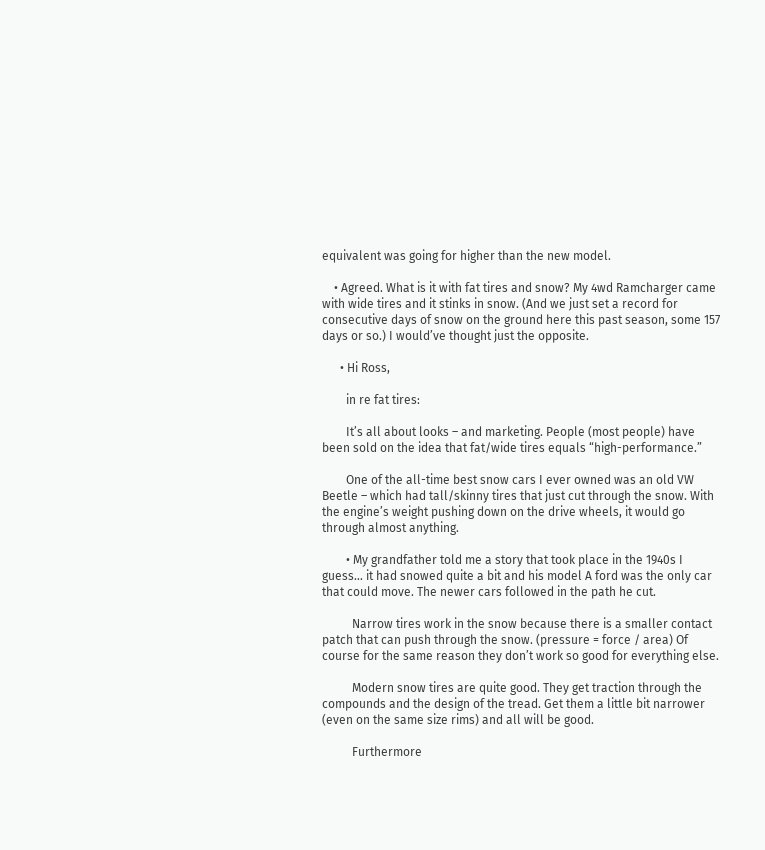equivalent was going for higher than the new model.

    • Agreed. What is it with fat tires and snow? My 4wd Ramcharger came with wide tires and it stinks in snow. (And we just set a record for consecutive days of snow on the ground here this past season, some 157 days or so.) I would’ve thought just the opposite.

      • Hi Ross,

        in re fat tires:

        It’s all about looks – and marketing. People (most people) have been sold on the idea that fat/wide tires equals “high-performance.”

        One of the all-time best snow cars I ever owned was an old VW Beetle – which had tall/skinny tires that just cut through the snow. With the engine’s weight pushing down on the drive wheels, it would go through almost anything.

        • My grandfather told me a story that took place in the 1940s I guess… it had snowed quite a bit and his model A ford was the only car that could move. The newer cars followed in the path he cut.

          Narrow tires work in the snow because there is a smaller contact patch that can push through the snow. (pressure = force / area) Of course for the same reason they don’t work so good for everything else.

          Modern snow tires are quite good. They get traction through the compounds and the design of the tread. Get them a little bit narrower (even on the same size rims) and all will be good.

          Furthermore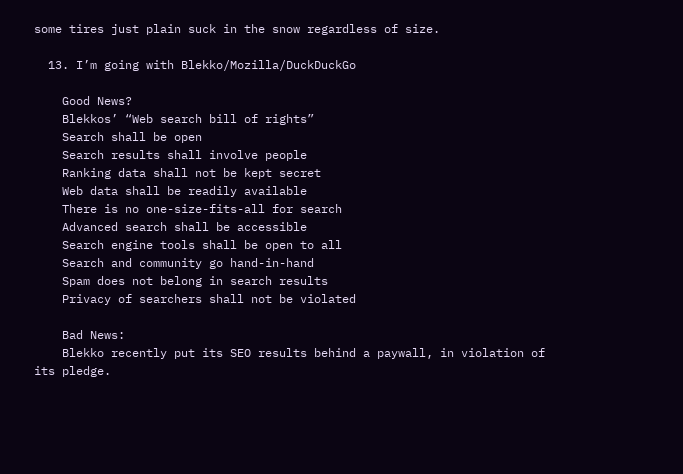some tires just plain suck in the snow regardless of size.

  13. I’m going with Blekko/Mozilla/DuckDuckGo

    Good News?
    Blekkos’ “Web search bill of rights”
    Search shall be open
    Search results shall involve people
    Ranking data shall not be kept secret
    Web data shall be readily available
    There is no one-size-fits-all for search
    Advanced search shall be accessible
    Search engine tools shall be open to all
    Search and community go hand-in-hand
    Spam does not belong in search results
    Privacy of searchers shall not be violated

    Bad News:
    Blekko recently put its SEO results behind a paywall, in violation of its pledge.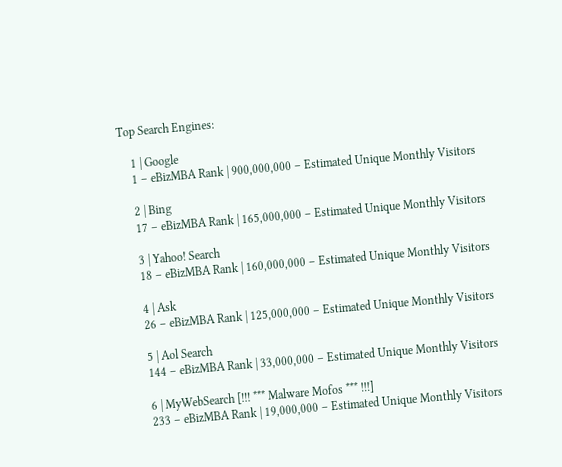Top Search Engines:

    1 | Google
    1 – eBizMBA Rank | 900,000,000 – Estimated Unique Monthly Visitors

    2 | Bing
    17 – eBizMBA Rank | 165,000,000 – Estimated Unique Monthly Visitors

    3 | Yahoo! Search
    18 – eBizMBA Rank | 160,000,000 – Estimated Unique Monthly Visitors

    4 | Ask
    26 – eBizMBA Rank | 125,000,000 – Estimated Unique Monthly Visitors

    5 | Aol Search
    144 – eBizMBA Rank | 33,000,000 – Estimated Unique Monthly Visitors

    6 | MyWebSearch [!!! *** Malware Mofos *** !!!]
    233 – eBizMBA Rank | 19,000,000 – Estimated Unique Monthly Visitors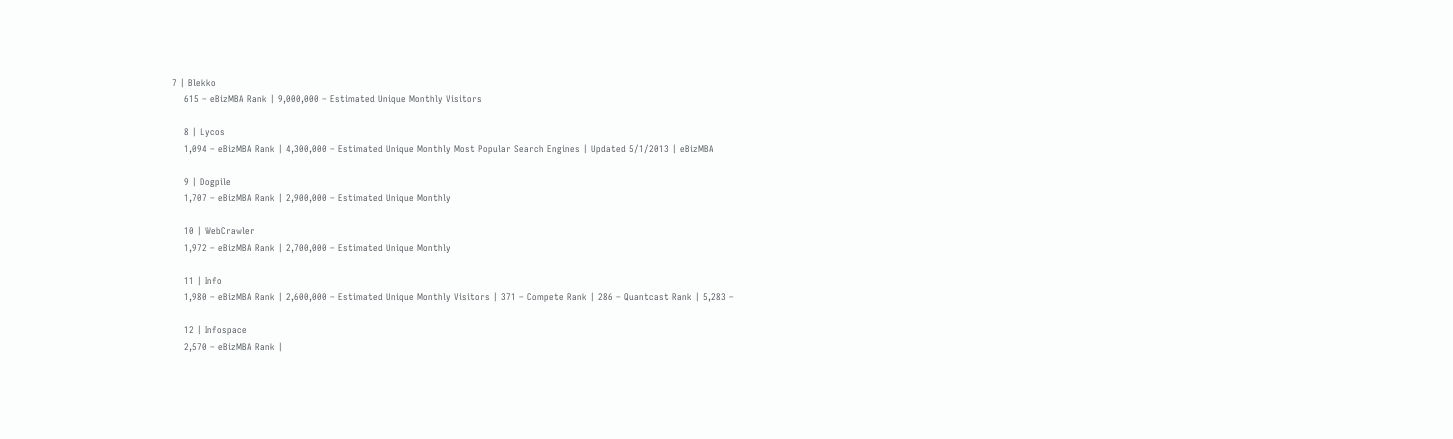7 | Blekko
    615 – eBizMBA Rank | 9,000,000 – Estimated Unique Monthly Visitors

    8 | Lycos
    1,094 – eBizMBA Rank | 4,300,000 – Estimated Unique Monthly Most Popular Search Engines | Updated 5/1/2013 | eBizMBA

    9 | Dogpile
    1,707 – eBizMBA Rank | 2,900,000 – Estimated Unique Monthly

    10 | WebCrawler
    1,972 – eBizMBA Rank | 2,700,000 – Estimated Unique Monthly

    11 | Info
    1,980 – eBizMBA Rank | 2,600,000 – Estimated Unique Monthly Visitors | 371 – Compete Rank | 286 – Quantcast Rank | 5,283 –

    12 | Infospace
    2,570 – eBizMBA Rank |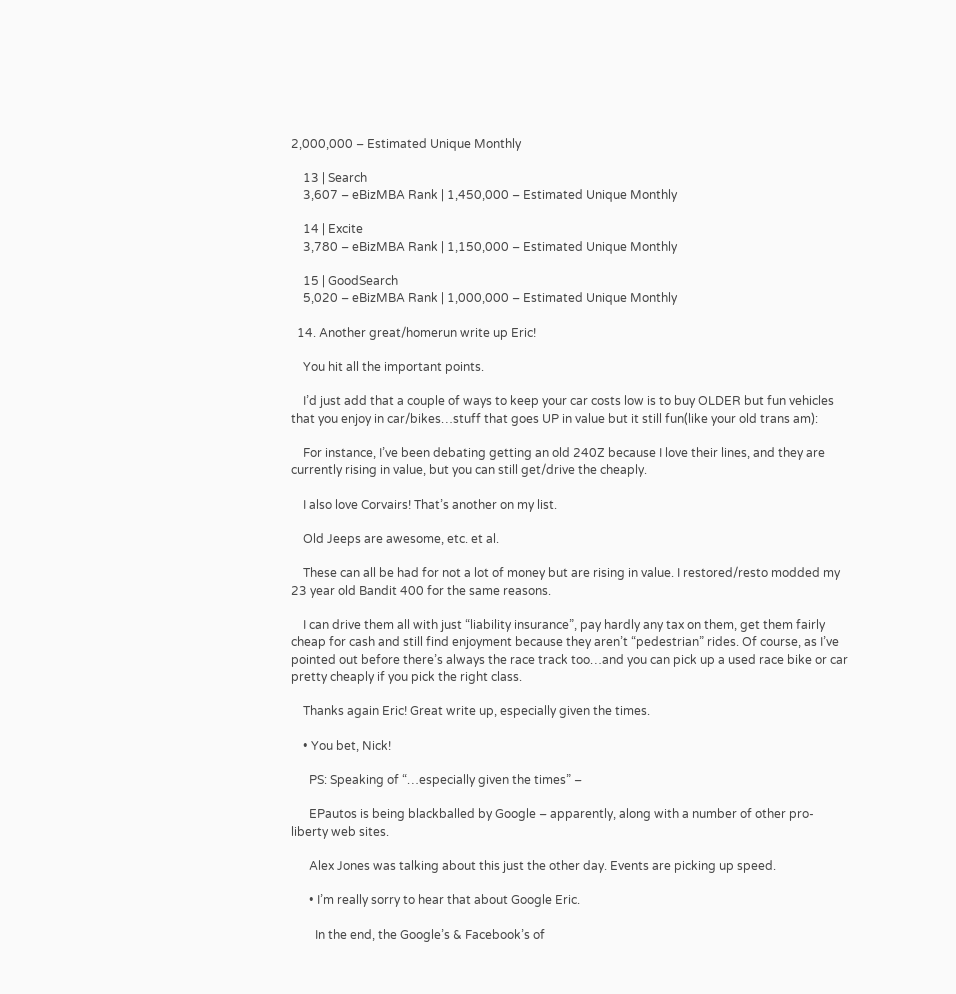2,000,000 – Estimated Unique Monthly

    13 | Search
    3,607 – eBizMBA Rank | 1,450,000 – Estimated Unique Monthly

    14 | Excite
    3,780 – eBizMBA Rank | 1,150,000 – Estimated Unique Monthly

    15 | GoodSearch
    5,020 – eBizMBA Rank | 1,000,000 – Estimated Unique Monthly

  14. Another great/homerun write up Eric!

    You hit all the important points.

    I’d just add that a couple of ways to keep your car costs low is to buy OLDER but fun vehicles that you enjoy in car/bikes…stuff that goes UP in value but it still fun(like your old trans am):

    For instance, I’ve been debating getting an old 240Z because I love their lines, and they are currently rising in value, but you can still get/drive the cheaply.

    I also love Corvairs! That’s another on my list.

    Old Jeeps are awesome, etc. et al.

    These can all be had for not a lot of money but are rising in value. I restored/resto modded my 23 year old Bandit 400 for the same reasons.

    I can drive them all with just “liability insurance”, pay hardly any tax on them, get them fairly cheap for cash and still find enjoyment because they aren’t “pedestrian” rides. Of course, as I’ve pointed out before there’s always the race track too…and you can pick up a used race bike or car pretty cheaply if you pick the right class.

    Thanks again Eric! Great write up, especially given the times.

    • You bet, Nick!

      PS: Speaking of “…especially given the times” –

      EPautos is being blackballed by Google – apparently, along with a number of other pro-liberty web sites.

      Alex Jones was talking about this just the other day. Events are picking up speed.

      • I’m really sorry to hear that about Google Eric.

        In the end, the Google’s & Facebook’s of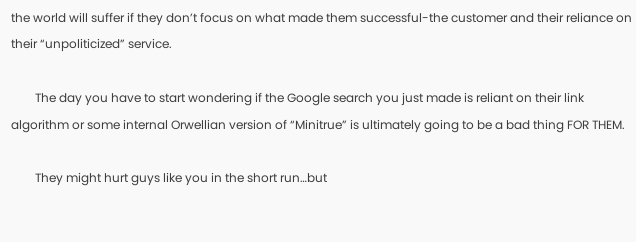the world will suffer if they don’t focus on what made them successful-the customer and their reliance on their “unpoliticized” service.

        The day you have to start wondering if the Google search you just made is reliant on their link algorithm or some internal Orwellian version of “Minitrue” is ultimately going to be a bad thing FOR THEM.

        They might hurt guys like you in the short run…but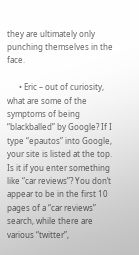they are ultimately only punching themselves in the face.

      • Eric – out of curiosity, what are some of the symptoms of being “blackballed” by Google? If I type “epautos” into Google, your site is listed at the top. Is it if you enter something like “car reviews”? You don’t appear to be in the first 10 pages of a “car reviews” search, while there are various “twitter”,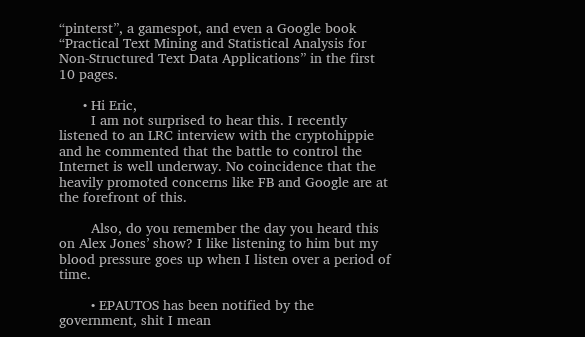“pinterst”, a gamespot, and even a Google book “Practical Text Mining and Statistical Analysis for Non-Structured Text Data Applications” in the first 10 pages.

      • Hi Eric,
        I am not surprised to hear this. I recently listened to an LRC interview with the cryptohippie and he commented that the battle to control the Internet is well underway. No coincidence that the heavily promoted concerns like FB and Google are at the forefront of this.

        Also, do you remember the day you heard this on Alex Jones’ show? I like listening to him but my blood pressure goes up when I listen over a period of time.

        • EPAUTOS has been notified by the government, shit I mean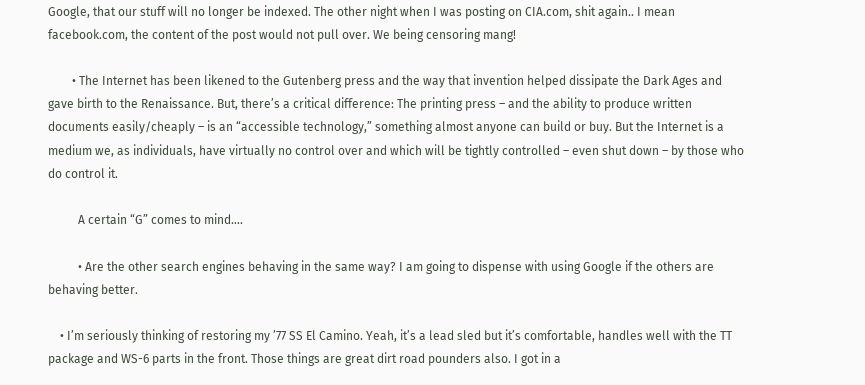Google, that our stuff will no longer be indexed. The other night when I was posting on CIA.com, shit again.. I mean facebook.com, the content of the post would not pull over. We being censoring mang!

        • The Internet has been likened to the Gutenberg press and the way that invention helped dissipate the Dark Ages and gave birth to the Renaissance. But, there’s a critical difference: The printing press – and the ability to produce written documents easily/cheaply – is an “accessible technology,” something almost anyone can build or buy. But the Internet is a medium we, as individuals, have virtually no control over and which will be tightly controlled – even shut down – by those who do control it.

          A certain “G” comes to mind….

          • Are the other search engines behaving in the same way? I am going to dispense with using Google if the others are behaving better.

    • I’m seriously thinking of restoring my ’77 SS El Camino. Yeah, it’s a lead sled but it’s comfortable, handles well with the TT package and WS-6 parts in the front. Those things are great dirt road pounders also. I got in a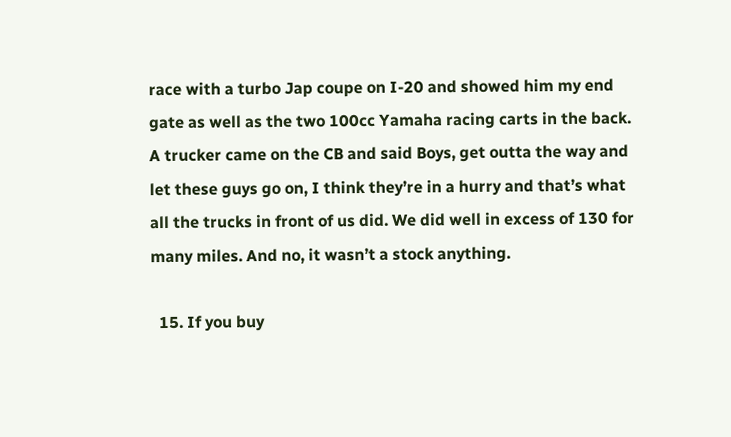race with a turbo Jap coupe on I-20 and showed him my end gate as well as the two 100cc Yamaha racing carts in the back. A trucker came on the CB and said Boys, get outta the way and let these guys go on, I think they’re in a hurry and that’s what all the trucks in front of us did. We did well in excess of 130 for many miles. And no, it wasn’t a stock anything.

  15. If you buy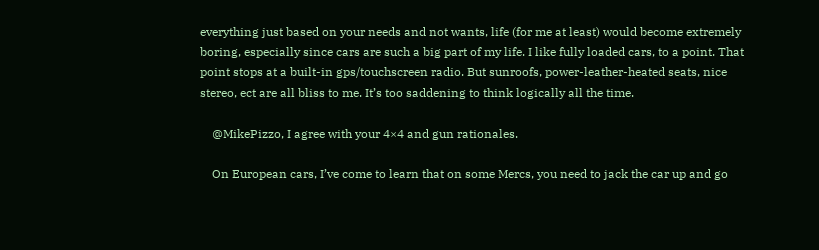everything just based on your needs and not wants, life (for me at least) would become extremely boring, especially since cars are such a big part of my life. I like fully loaded cars, to a point. That point stops at a built-in gps/touchscreen radio. But sunroofs, power-leather-heated seats, nice stereo, ect are all bliss to me. It’s too saddening to think logically all the time.

    @MikePizzo, I agree with your 4×4 and gun rationales.

    On European cars, I’ve come to learn that on some Mercs, you need to jack the car up and go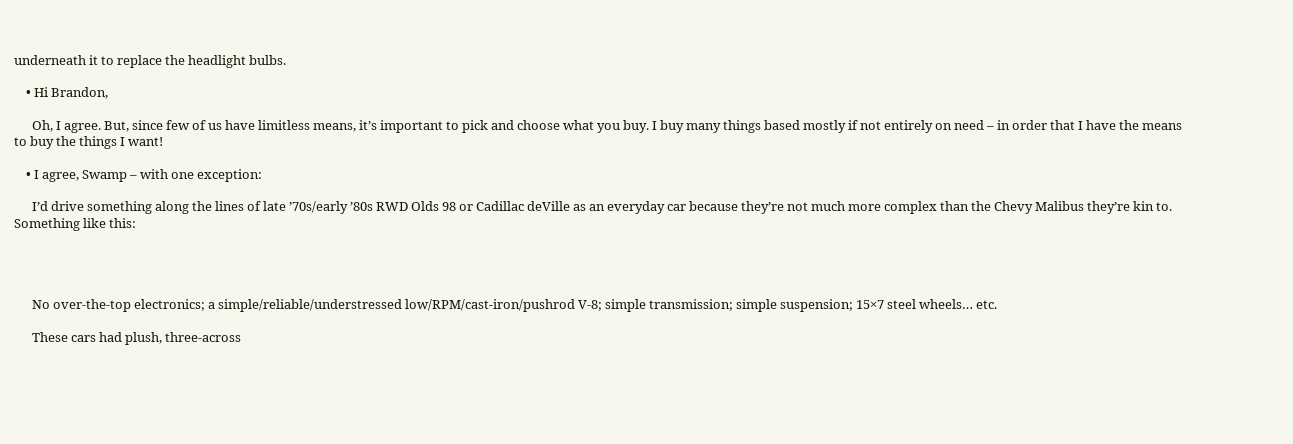underneath it to replace the headlight bulbs.

    • Hi Brandon,

      Oh, I agree. But, since few of us have limitless means, it’s important to pick and choose what you buy. I buy many things based mostly if not entirely on need – in order that I have the means to buy the things I want!

    • I agree, Swamp – with one exception:

      I’d drive something along the lines of late ’70s/early ’80s RWD Olds 98 or Cadillac deVille as an everyday car because they’re not much more complex than the Chevy Malibus they’re kin to. Something like this:




      No over-the-top electronics; a simple/reliable/understressed low/RPM/cast-iron/pushrod V-8; simple transmission; simple suspension; 15×7 steel wheels… etc.

      These cars had plush, three-across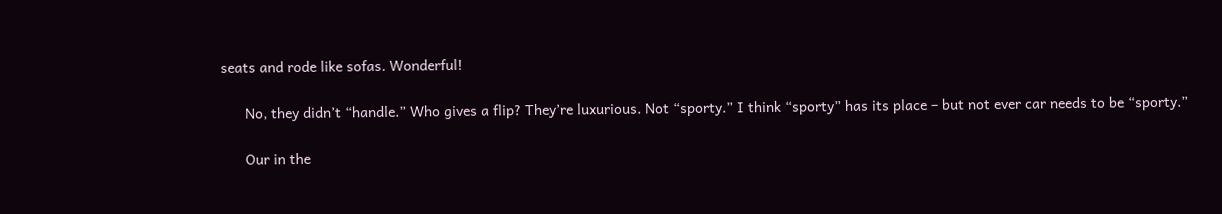seats and rode like sofas. Wonderful!

      No, they didn’t “handle.” Who gives a flip? They’re luxurious. Not “sporty.” I think “sporty” has its place – but not ever car needs to be “sporty.”

      Our in the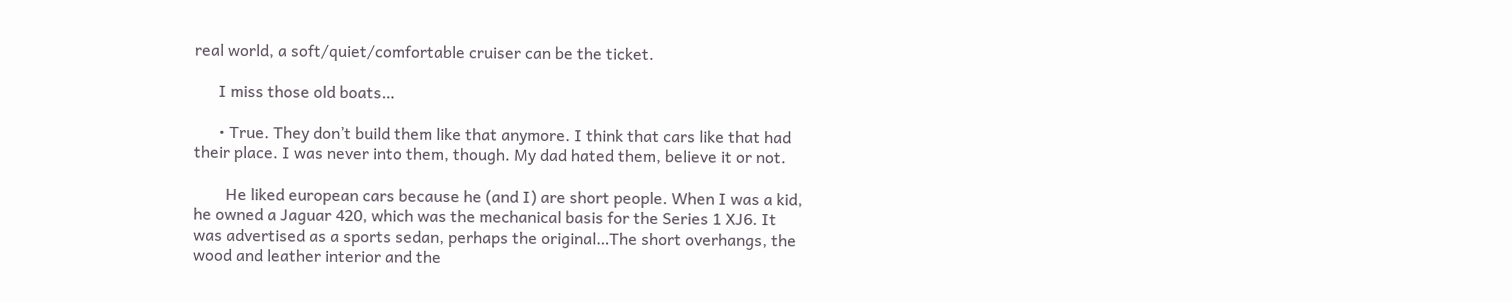real world, a soft/quiet/comfortable cruiser can be the ticket.

      I miss those old boats…

      • True. They don’t build them like that anymore. I think that cars like that had their place. I was never into them, though. My dad hated them, believe it or not.

        He liked european cars because he (and I) are short people. When I was a kid, he owned a Jaguar 420, which was the mechanical basis for the Series 1 XJ6. It was advertised as a sports sedan, perhaps the original…The short overhangs, the wood and leather interior and the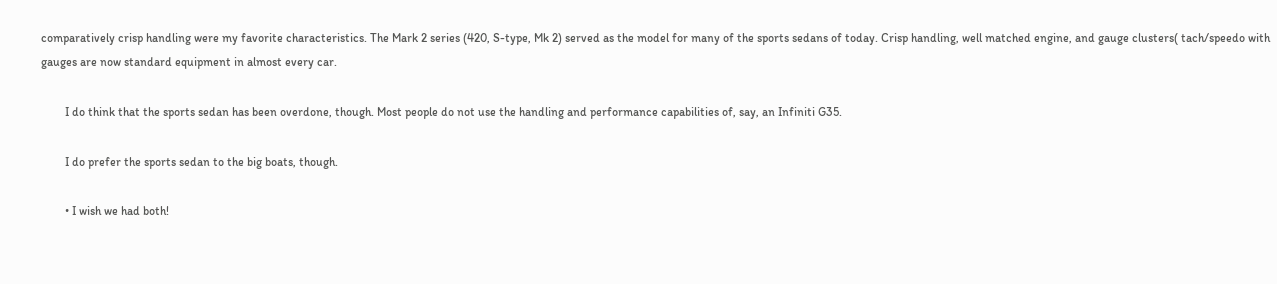comparatively crisp handling were my favorite characteristics. The Mark 2 series (420, S-type, Mk 2) served as the model for many of the sports sedans of today. Crisp handling, well matched engine, and gauge clusters( tach/speedo with gauges are now standard equipment in almost every car.

        I do think that the sports sedan has been overdone, though. Most people do not use the handling and performance capabilities of, say, an Infiniti G35.

        I do prefer the sports sedan to the big boats, though.

        • I wish we had both!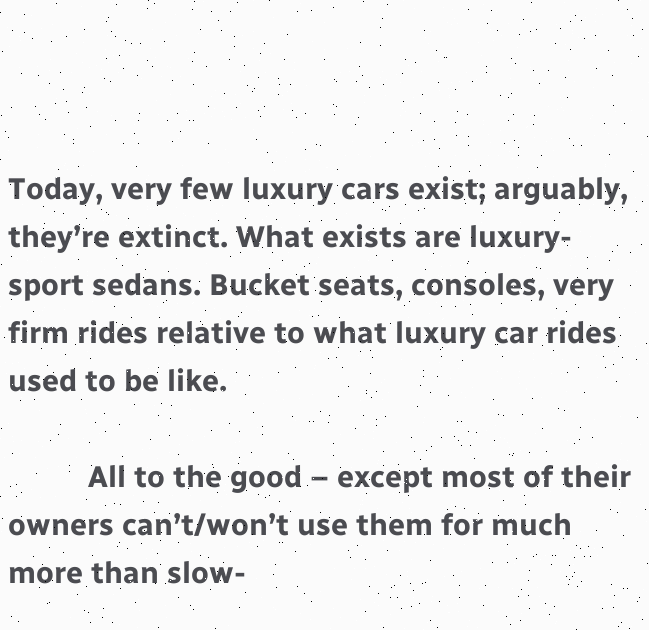Today, very few luxury cars exist; arguably, they’re extinct. What exists are luxury-sport sedans. Bucket seats, consoles, very firm rides relative to what luxury car rides used to be like.

          All to the good – except most of their owners can’t/won’t use them for much more than slow-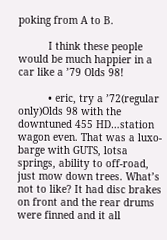poking from A to B.

          I think these people would be much happier in a car like a ’79 Olds 98!

          • eric, try a ’72(regular only)Olds 98 with the downtuned 455 HD…station wagon even. That was a luxo-barge with GUTS, lotsa springs, ability to off-road, just mow down trees. What’s not to like? It had disc brakes on front and the rear drums were finned and it all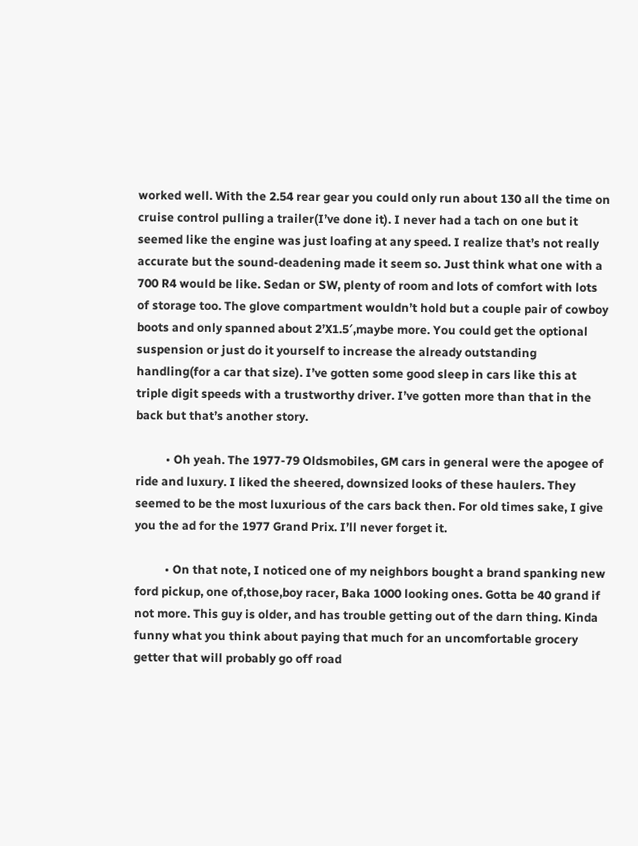worked well. With the 2.54 rear gear you could only run about 130 all the time on cruise control pulling a trailer(I’ve done it). I never had a tach on one but it seemed like the engine was just loafing at any speed. I realize that’s not really accurate but the sound-deadening made it seem so. Just think what one with a 700 R4 would be like. Sedan or SW, plenty of room and lots of comfort with lots of storage too. The glove compartment wouldn’t hold but a couple pair of cowboy boots and only spanned about 2’X1.5′,maybe more. You could get the optional suspension or just do it yourself to increase the already outstanding handling(for a car that size). I’ve gotten some good sleep in cars like this at triple digit speeds with a trustworthy driver. I’ve gotten more than that in the back but that’s another story.

          • Oh yeah. The 1977-79 Oldsmobiles, GM cars in general were the apogee of ride and luxury. I liked the sheered, downsized looks of these haulers. They seemed to be the most luxurious of the cars back then. For old times sake, I give you the ad for the 1977 Grand Prix. I’ll never forget it.

          • On that note, I noticed one of my neighbors bought a brand spanking new ford pickup, one of,those,boy racer, Baka 1000 looking ones. Gotta be 40 grand if not more. This guy is older, and has trouble getting out of the darn thing. Kinda funny what you think about paying that much for an uncomfortable grocery getter that will probably go off road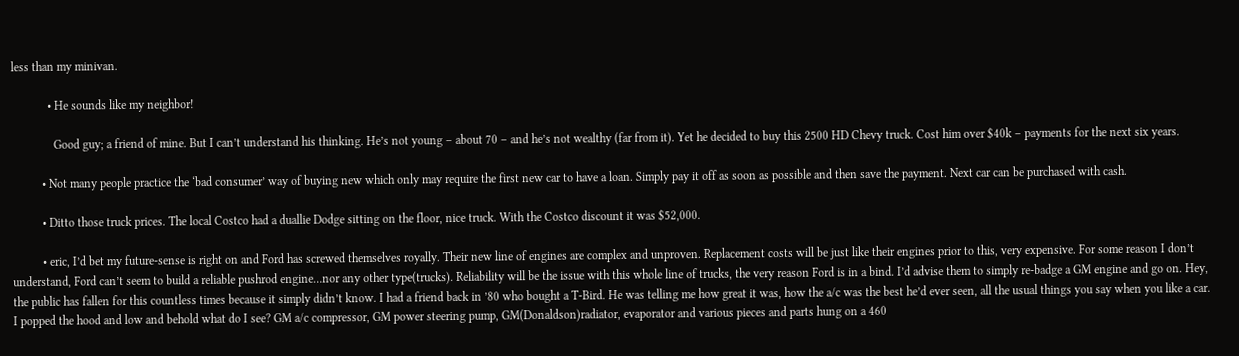less than my minivan.

            • He sounds like my neighbor!

              Good guy; a friend of mine. But I can’t understand his thinking. He’s not young – about 70 – and he’s not wealthy (far from it). Yet he decided to buy this 2500 HD Chevy truck. Cost him over $40k – payments for the next six years.

          • Not many people practice the ‘bad consumer’ way of buying new which only may require the first new car to have a loan. Simply pay it off as soon as possible and then save the payment. Next car can be purchased with cash.

          • Ditto those truck prices. The local Costco had a duallie Dodge sitting on the floor, nice truck. With the Costco discount it was $52,000.

          • eric, I’d bet my future-sense is right on and Ford has screwed themselves royally. Their new line of engines are complex and unproven. Replacement costs will be just like their engines prior to this, very expensive. For some reason I don’t understand, Ford can’t seem to build a reliable pushrod engine…nor any other type(trucks). Reliability will be the issue with this whole line of trucks, the very reason Ford is in a bind. I’d advise them to simply re-badge a GM engine and go on. Hey, the public has fallen for this countless times because it simply didn’t know. I had a friend back in ’80 who bought a T-Bird. He was telling me how great it was, how the a/c was the best he’d ever seen, all the usual things you say when you like a car. I popped the hood and low and behold what do I see? GM a/c compressor, GM power steering pump, GM(Donaldson)radiator, evaporator and various pieces and parts hung on a 460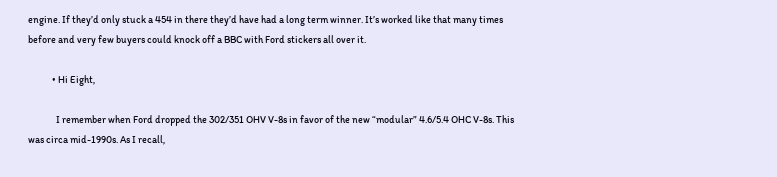engine. If they’d only stuck a 454 in there they’d have had a long term winner. It’s worked like that many times before and very few buyers could knock off a BBC with Ford stickers all over it.

            • Hi Eight,

              I remember when Ford dropped the 302/351 OHV V-8s in favor of the new “modular” 4.6/5.4 OHC V-8s. This was circa mid-1990s. As I recall,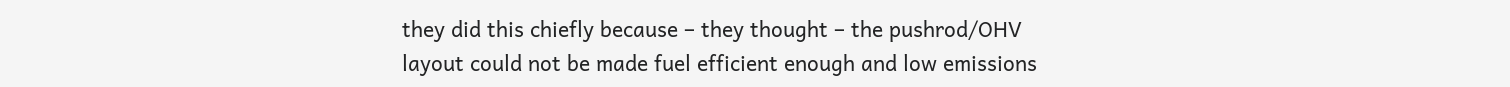they did this chiefly because – they thought – the pushrod/OHV layout could not be made fuel efficient enough and low emissions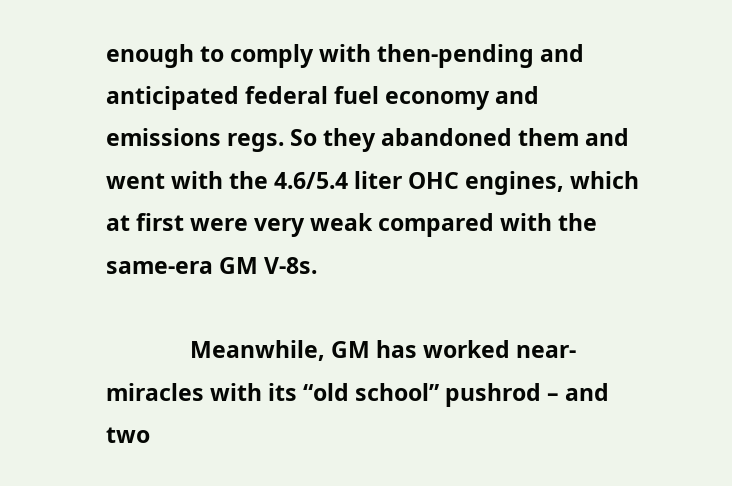enough to comply with then-pending and anticipated federal fuel economy and emissions regs. So they abandoned them and went with the 4.6/5.4 liter OHC engines, which at first were very weak compared with the same-era GM V-8s.

              Meanwhile, GM has worked near-miracles with its “old school” pushrod – and two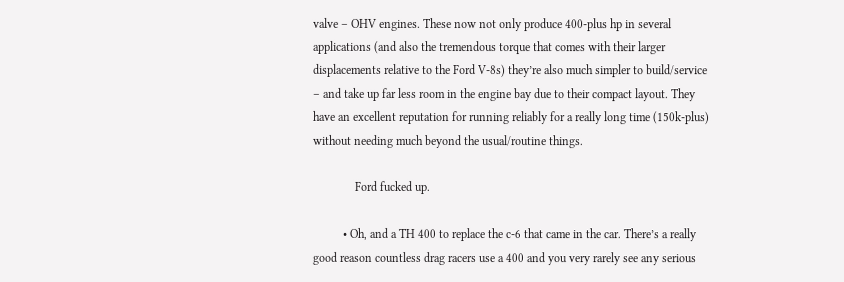valve – OHV engines. These now not only produce 400-plus hp in several applications (and also the tremendous torque that comes with their larger displacements relative to the Ford V-8s) they’re also much simpler to build/service – and take up far less room in the engine bay due to their compact layout. They have an excellent reputation for running reliably for a really long time (150k-plus) without needing much beyond the usual/routine things.

              Ford fucked up.

          • Oh, and a TH 400 to replace the c-6 that came in the car. There’s a really good reason countless drag racers use a 400 and you very rarely see any serious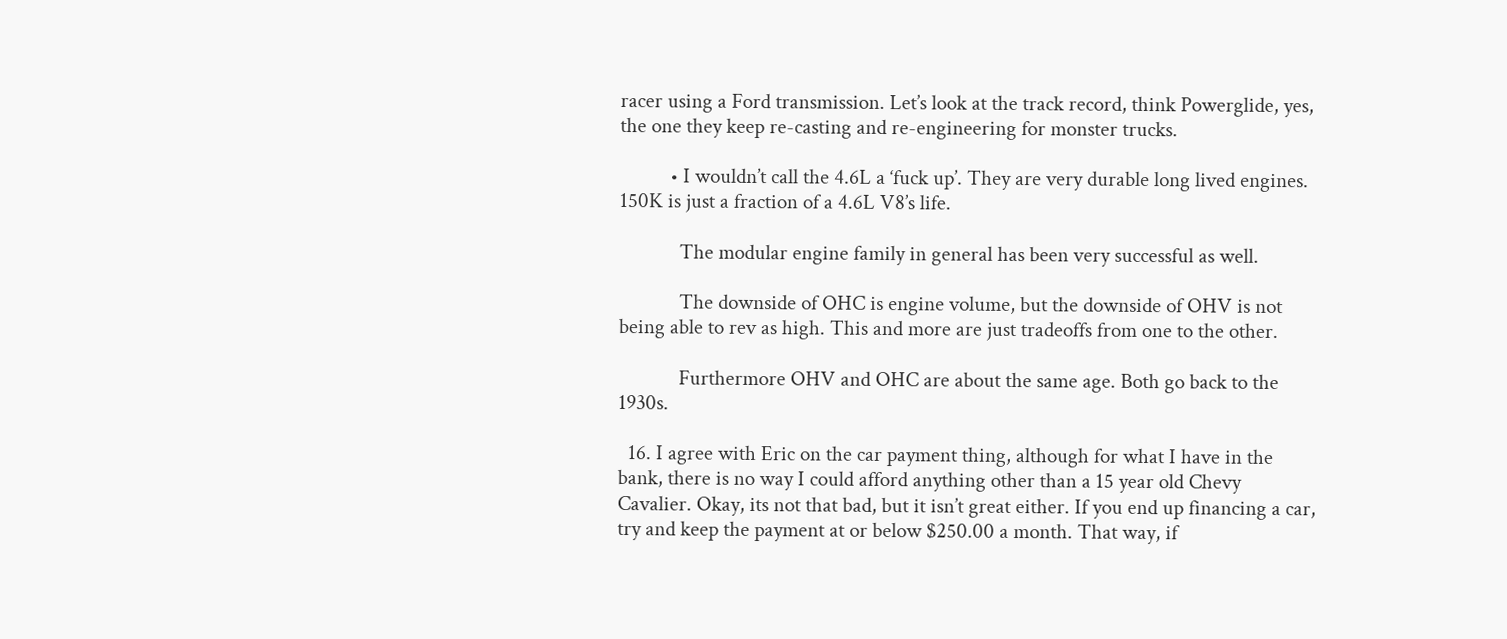racer using a Ford transmission. Let’s look at the track record, think Powerglide, yes, the one they keep re-casting and re-engineering for monster trucks.

          • I wouldn’t call the 4.6L a ‘fuck up’. They are very durable long lived engines. 150K is just a fraction of a 4.6L V8’s life.

            The modular engine family in general has been very successful as well.

            The downside of OHC is engine volume, but the downside of OHV is not being able to rev as high. This and more are just tradeoffs from one to the other.

            Furthermore OHV and OHC are about the same age. Both go back to the 1930s.

  16. I agree with Eric on the car payment thing, although for what I have in the bank, there is no way I could afford anything other than a 15 year old Chevy Cavalier. Okay, its not that bad, but it isn’t great either. If you end up financing a car, try and keep the payment at or below $250.00 a month. That way, if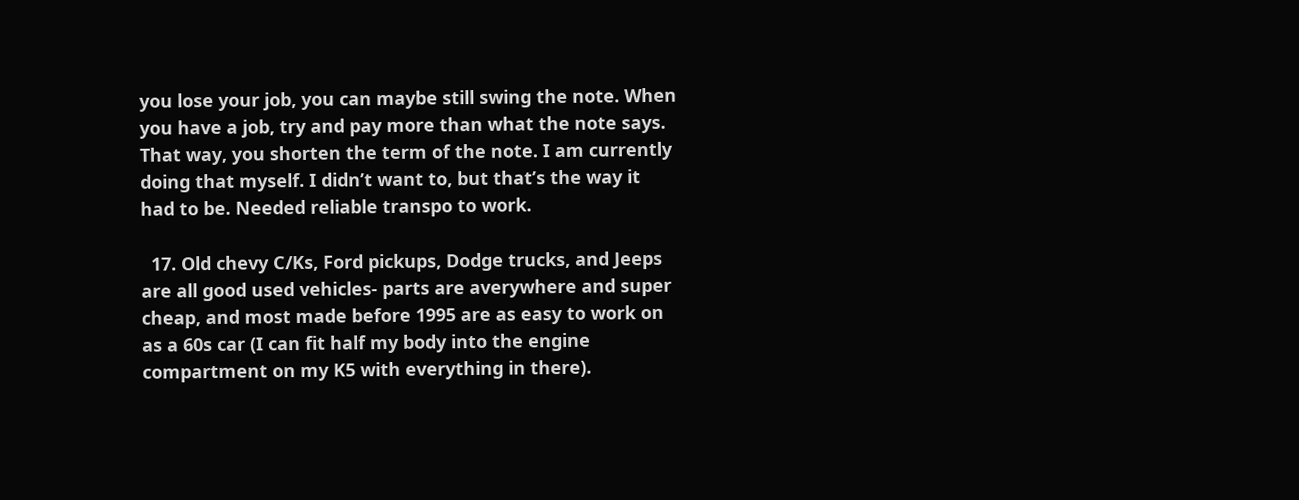you lose your job, you can maybe still swing the note. When you have a job, try and pay more than what the note says. That way, you shorten the term of the note. I am currently doing that myself. I didn’t want to, but that’s the way it had to be. Needed reliable transpo to work.

  17. Old chevy C/Ks, Ford pickups, Dodge trucks, and Jeeps are all good used vehicles- parts are averywhere and super cheap, and most made before 1995 are as easy to work on as a 60s car (I can fit half my body into the engine compartment on my K5 with everything in there).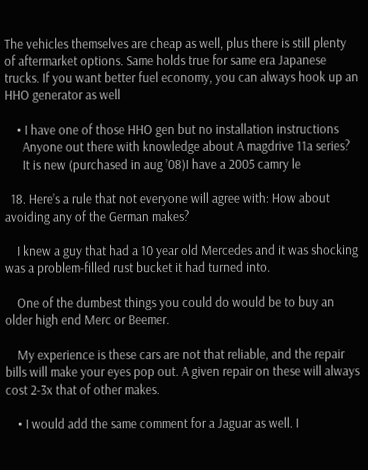The vehicles themselves are cheap as well, plus there is still plenty of aftermarket options. Same holds true for same era Japanese trucks. If you want better fuel economy, you can always hook up an HHO generator as well

    • I have one of those HHO gen but no installation instructions
      Anyone out there with knowledge about A magdrive 11a series?
      It is new (purchased in aug ’08)I have a 2005 camry le

  18. Here’s a rule that not everyone will agree with: How about avoiding any of the German makes?

    I knew a guy that had a 10 year old Mercedes and it was shocking was a problem-filled rust bucket it had turned into.

    One of the dumbest things you could do would be to buy an older high end Merc or Beemer.

    My experience is these cars are not that reliable, and the repair bills will make your eyes pop out. A given repair on these will always cost 2-3x that of other makes.

    • I would add the same comment for a Jaguar as well. I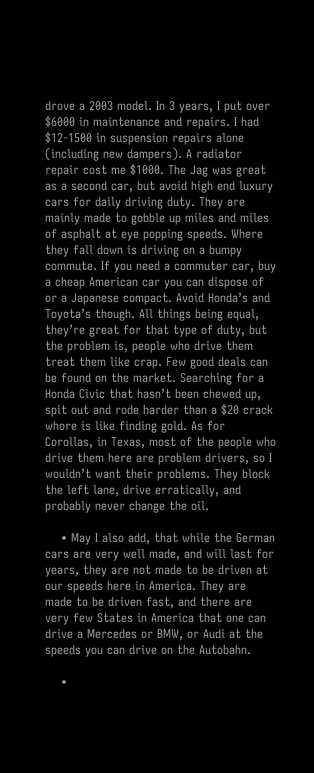drove a 2003 model. In 3 years, I put over $6000 in maintenance and repairs. I had $12-1500 in suspension repairs alone (including new dampers). A radiator repair cost me $1000. The Jag was great as a second car, but avoid high end luxury cars for daily driving duty. They are mainly made to gobble up miles and miles of asphalt at eye popping speeds. Where they fall down is driving on a bumpy commute. If you need a commuter car, buy a cheap American car you can dispose of or a Japanese compact. Avoid Honda’s and Toyota’s though. All things being equal, they’re great for that type of duty, but the problem is, people who drive them treat them like crap. Few good deals can be found on the market. Searching for a Honda Civic that hasn’t been chewed up, spit out and rode harder than a $20 crack whore is like finding gold. As for Corollas, in Texas, most of the people who drive them here are problem drivers, so I wouldn’t want their problems. They block the left lane, drive erratically, and probably never change the oil.

    • May I also add, that while the German cars are very well made, and will last for years, they are not made to be driven at our speeds here in America. They are made to be driven fast, and there are very few States in America that one can drive a Mercedes or BMW, or Audi at the speeds you can drive on the Autobahn.

    •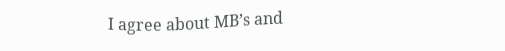I agree about MB’s and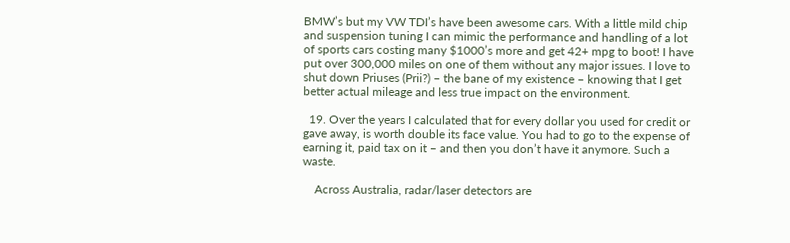BMW’s but my VW TDI’s have been awesome cars. With a little mild chip and suspension tuning I can mimic the performance and handling of a lot of sports cars costing many $1000’s more and get 42+ mpg to boot! I have put over 300,000 miles on one of them without any major issues. I love to shut down Priuses (Prii?) – the bane of my existence – knowing that I get better actual mileage and less true impact on the environment.

  19. Over the years I calculated that for every dollar you used for credit or gave away, is worth double its face value. You had to go to the expense of earning it, paid tax on it – and then you don’t have it anymore. Such a waste.

    Across Australia, radar/laser detectors are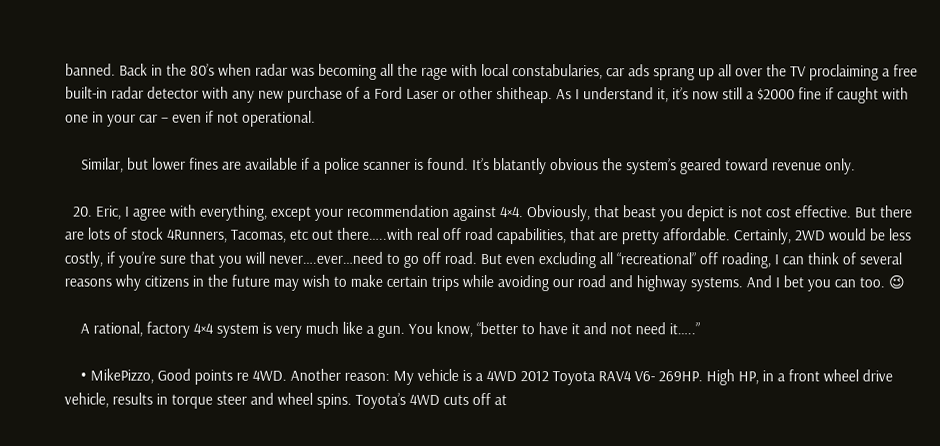banned. Back in the 80’s when radar was becoming all the rage with local constabularies, car ads sprang up all over the TV proclaiming a free built-in radar detector with any new purchase of a Ford Laser or other shitheap. As I understand it, it’s now still a $2000 fine if caught with one in your car – even if not operational.

    Similar, but lower fines are available if a police scanner is found. It’s blatantly obvious the system’s geared toward revenue only.

  20. Eric, I agree with everything, except your recommendation against 4×4. Obviously, that beast you depict is not cost effective. But there are lots of stock 4Runners, Tacomas, etc out there…..with real off road capabilities, that are pretty affordable. Certainly, 2WD would be less costly, if you’re sure that you will never….ever…need to go off road. But even excluding all “recreational” off roading, I can think of several reasons why citizens in the future may wish to make certain trips while avoiding our road and highway systems. And I bet you can too. 😉

    A rational, factory 4×4 system is very much like a gun. You know, “better to have it and not need it…..”

    • MikePizzo, Good points re 4WD. Another reason: My vehicle is a 4WD 2012 Toyota RAV4 V6- 269HP. High HP, in a front wheel drive vehicle, results in torque steer and wheel spins. Toyota’s 4WD cuts off at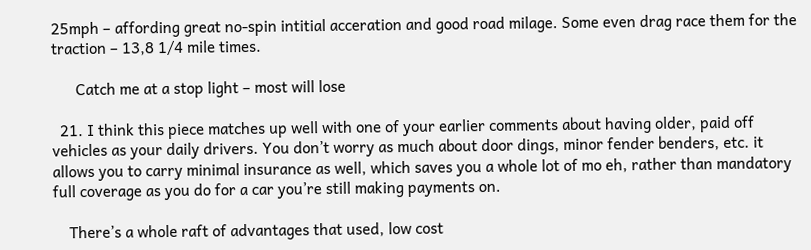25mph – affording great no-spin intitial acceration and good road milage. Some even drag race them for the traction – 13,8 1/4 mile times.

      Catch me at a stop light – most will lose

  21. I think this piece matches up well with one of your earlier comments about having older, paid off vehicles as your daily drivers. You don’t worry as much about door dings, minor fender benders, etc. it allows you to carry minimal insurance as well, which saves you a whole lot of mo eh, rather than mandatory full coverage as you do for a car you’re still making payments on.

    There’s a whole raft of advantages that used, low cost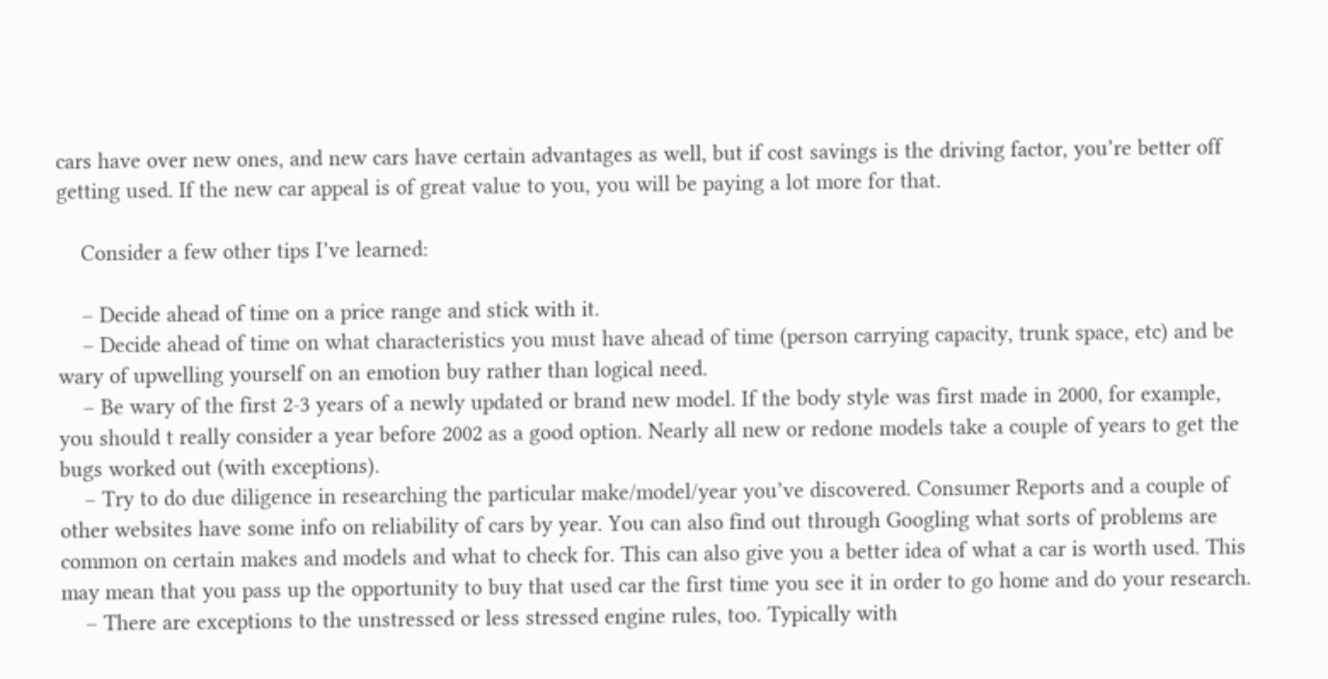cars have over new ones, and new cars have certain advantages as well, but if cost savings is the driving factor, you’re better off getting used. If the new car appeal is of great value to you, you will be paying a lot more for that.

    Consider a few other tips I’ve learned:

    – Decide ahead of time on a price range and stick with it.
    – Decide ahead of time on what characteristics you must have ahead of time (person carrying capacity, trunk space, etc) and be wary of upwelling yourself on an emotion buy rather than logical need.
    – Be wary of the first 2-3 years of a newly updated or brand new model. If the body style was first made in 2000, for example, you should t really consider a year before 2002 as a good option. Nearly all new or redone models take a couple of years to get the bugs worked out (with exceptions).
    – Try to do due diligence in researching the particular make/model/year you’ve discovered. Consumer Reports and a couple of other websites have some info on reliability of cars by year. You can also find out through Googling what sorts of problems are common on certain makes and models and what to check for. This can also give you a better idea of what a car is worth used. This may mean that you pass up the opportunity to buy that used car the first time you see it in order to go home and do your research.
    – There are exceptions to the unstressed or less stressed engine rules, too. Typically with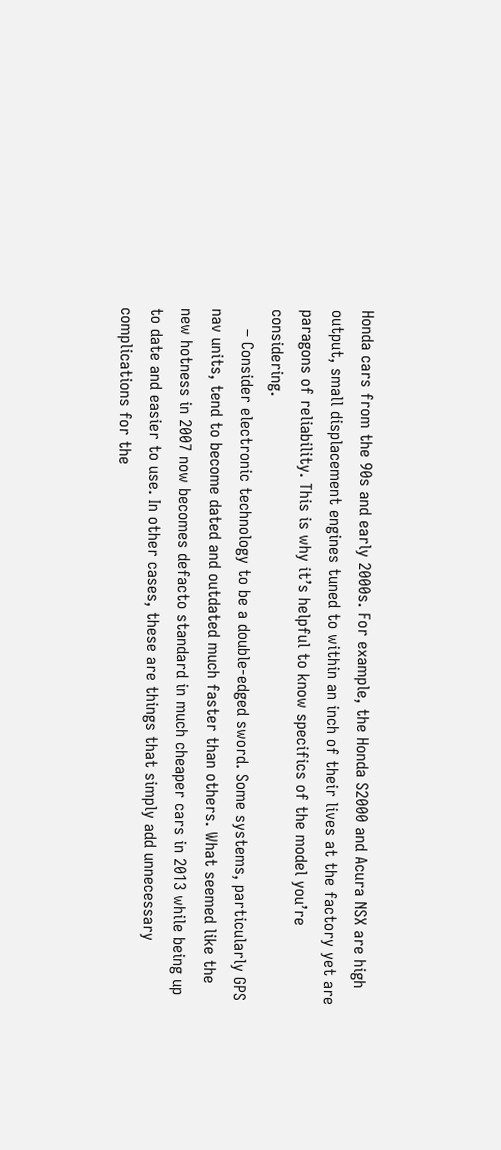Honda cars from the 90s and early 2000s. For example, the Honda S2000 and Acura NSX are high output, small displacement engines tuned to within an inch of their lives at the factory yet are paragons of reliability. This is why it’s helpful to know specifics of the model you’re considering.
    – Consider electronic technology to be a double-edged sword. Some systems, particularly GPS nav units, tend to become dated and outdated much faster than others. What seemed like the new hotness in 2007 now becomes defacto standard in much cheaper cars in 2013 while being up to date and easier to use. In other cases, these are things that simply add unnecessary complications for the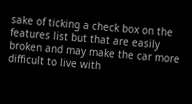sake of ticking a check box on the features list but that are easily broken and may make the car more difficult to live with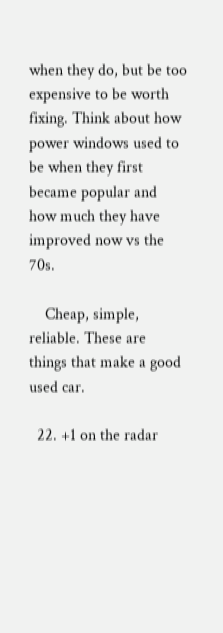when they do, but be too expensive to be worth fixing. Think about how power windows used to be when they first became popular and how much they have improved now vs the 70s.

    Cheap, simple, reliable. These are things that make a good used car.

  22. +1 on the radar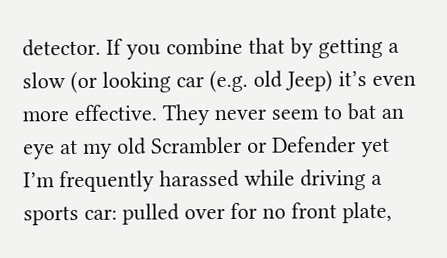detector. If you combine that by getting a slow (or looking car (e.g. old Jeep) it’s even more effective. They never seem to bat an eye at my old Scrambler or Defender yet I’m frequently harassed while driving a sports car: pulled over for no front plate,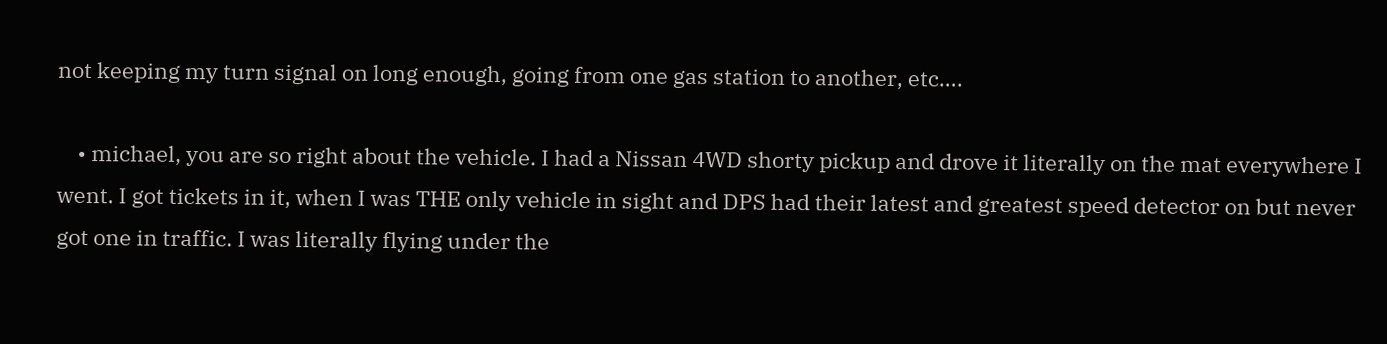not keeping my turn signal on long enough, going from one gas station to another, etc….

    • michael, you are so right about the vehicle. I had a Nissan 4WD shorty pickup and drove it literally on the mat everywhere I went. I got tickets in it, when I was THE only vehicle in sight and DPS had their latest and greatest speed detector on but never got one in traffic. I was literally flying under the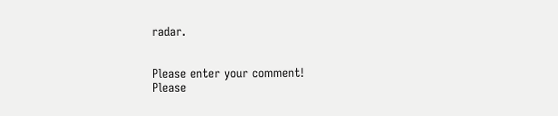radar.


Please enter your comment!
Please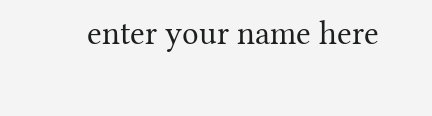enter your name here